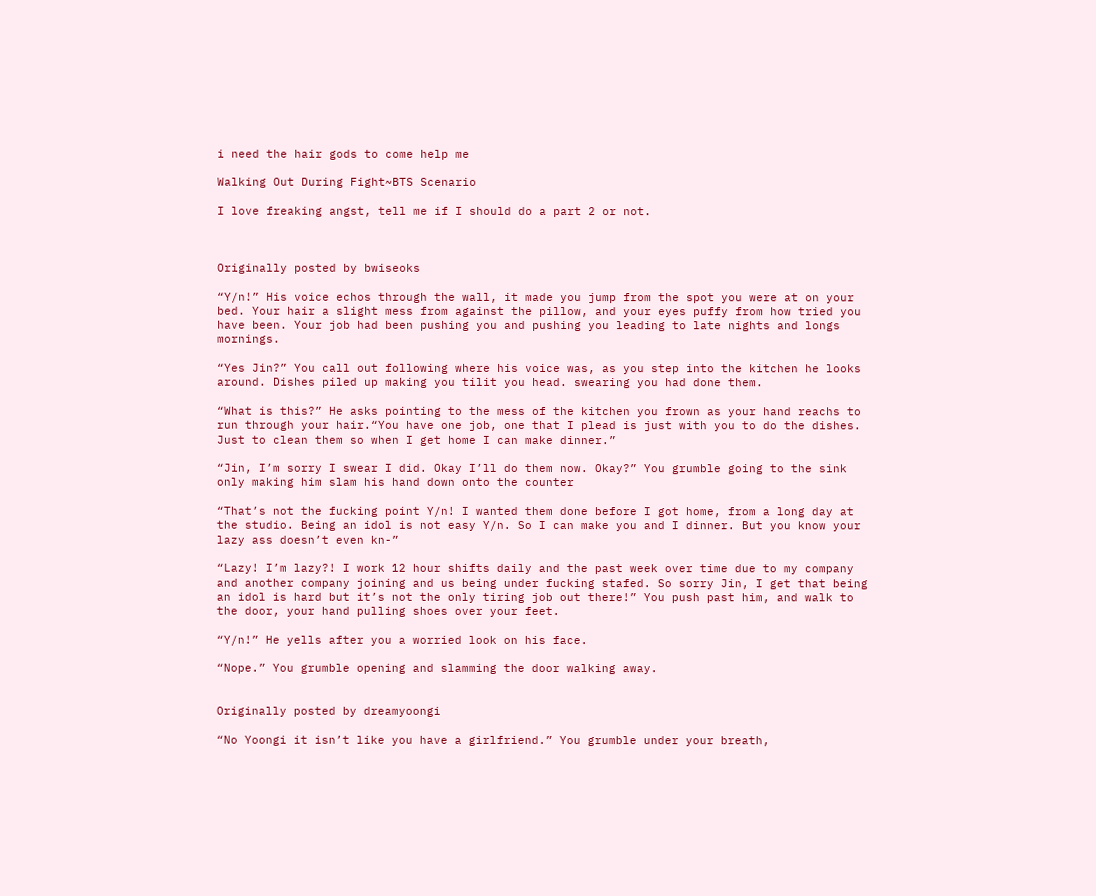i need the hair gods to come help me

Walking Out During Fight~BTS Scenario

I love freaking angst, tell me if I should do a part 2 or not.



Originally posted by bwiseoks

“Y/n!” His voice echos through the wall, it made you jump from the spot you were at on your bed. Your hair a slight mess from against the pillow, and your eyes puffy from how tried you have been. Your job had been pushing you and pushing you leading to late nights and longs mornings.

“Yes Jin?” You call out following where his voice was, as you step into the kitchen he looks around. Dishes piled up making you tilit you head. swearing you had done them.

“What is this?” He asks pointing to the mess of the kitchen you frown as your hand reachs to run through your hair.“You have one job, one that I plead is just with you to do the dishes. Just to clean them so when I get home I can make dinner.”

“Jin, I’m sorry I swear I did. Okay I’ll do them now. Okay?” You grumble going to the sink only making him slam his hand down onto the counter

“That’s not the fucking point Y/n! I wanted them done before I got home, from a long day at the studio. Being an idol is not easy Y/n. So I can make you and I dinner. But you know your lazy ass doesn’t even kn-”

“Lazy! I’m lazy?! I work 12 hour shifts daily and the past week over time due to my company and another company joining and us being under fucking stafed. So sorry Jin, I get that being an idol is hard but it’s not the only tiring job out there!” You push past him, and walk to the door, your hand pulling shoes over your feet.

“Y/n!” He yells after you a worried look on his face.

“Nope.” You grumble opening and slamming the door walking away.


Originally posted by dreamyoongi

“No Yoongi it isn’t like you have a girlfriend.” You grumble under your breath,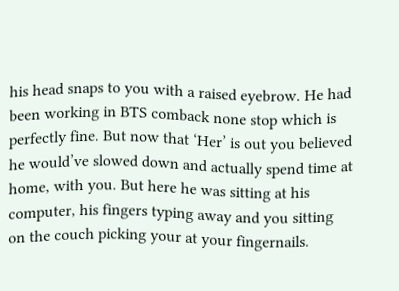his head snaps to you with a raised eyebrow. He had been working in BTS comback none stop which is perfectly fine. But now that ‘Her’ is out you believed he would’ve slowed down and actually spend time at home, with you. But here he was sitting at his computer, his fingers typing away and you sitting on the couch picking your at your fingernails.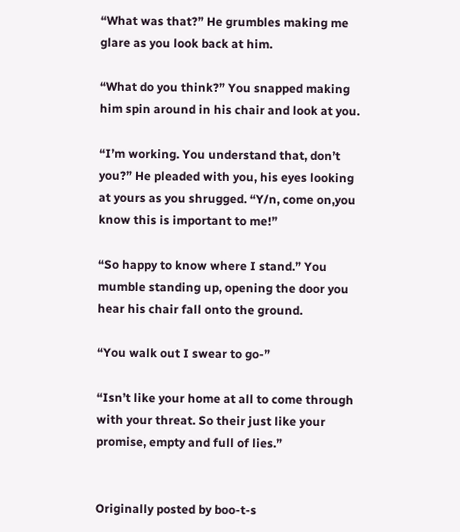“What was that?” He grumbles making me glare as you look back at him.

“What do you think?” You snapped making him spin around in his chair and look at you.

“I’m working. You understand that, don’t you?” He pleaded with you, his eyes looking at yours as you shrugged. “Y/n, come on,you know this is important to me!”

“So happy to know where I stand.” You mumble standing up, opening the door you hear his chair fall onto the ground.

“You walk out I swear to go-”

“Isn’t like your home at all to come through with your threat. So their just like your promise, empty and full of lies.”


Originally posted by boo-t-s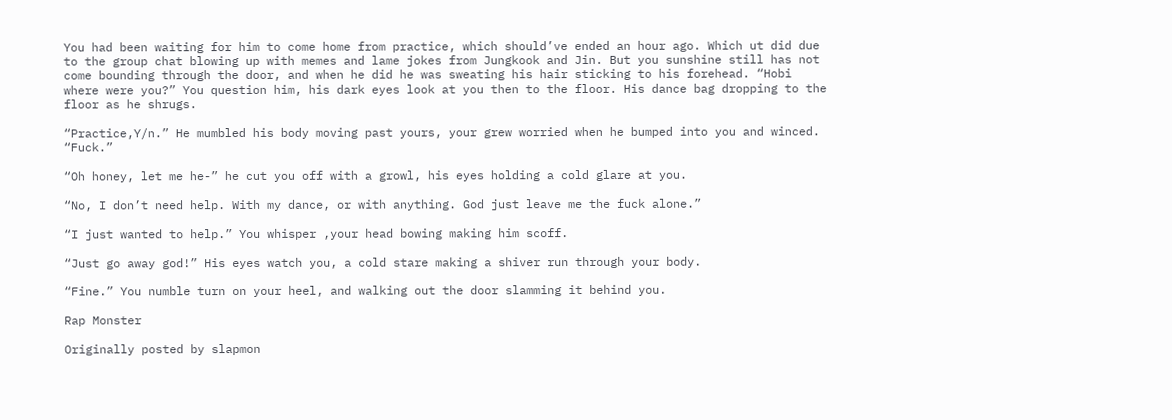You had been waiting for him to come home from practice, which should’ve ended an hour ago. Which ut did due to the group chat blowing up with memes and lame jokes from Jungkook and Jin. But you sunshine still has not come bounding through the door, and when he did he was sweating his hair sticking to his forehead. “Hobi where were you?” You question him, his dark eyes look at you then to the floor. His dance bag dropping to the floor as he shrugs.

“Practice,Y/n.” He mumbled his body moving past yours, your grew worried when he bumped into you and winced. “Fuck.”

“Oh honey, let me he-” he cut you off with a growl, his eyes holding a cold glare at you.

“No, I don’t need help. With my dance, or with anything. God just leave me the fuck alone.”

“I just wanted to help.” You whisper ,your head bowing making him scoff.

“Just go away god!” His eyes watch you, a cold stare making a shiver run through your body.

“Fine.” You numble turn on your heel, and walking out the door slamming it behind you.

Rap Monster

Originally posted by slapmon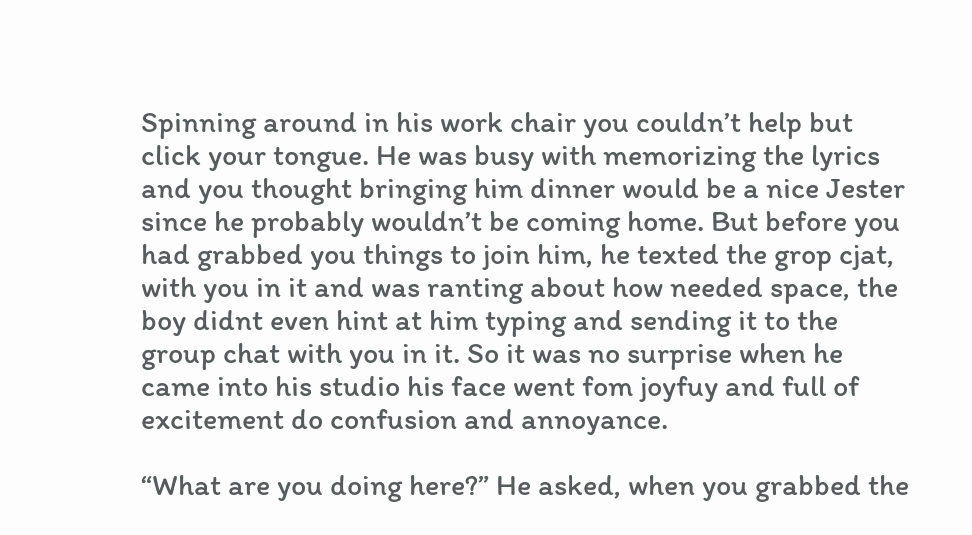Spinning around in his work chair you couldn’t help but click your tongue. He was busy with memorizing the lyrics and you thought bringing him dinner would be a nice Jester since he probably wouldn’t be coming home. But before you had grabbed you things to join him, he texted the grop cjat, with you in it and was ranting about how needed space, the boy didnt even hint at him typing and sending it to the group chat with you in it. So it was no surprise when he came into his studio his face went fom joyfuy and full of excitement do confusion and annoyance.

“What are you doing here?” He asked, when you grabbed the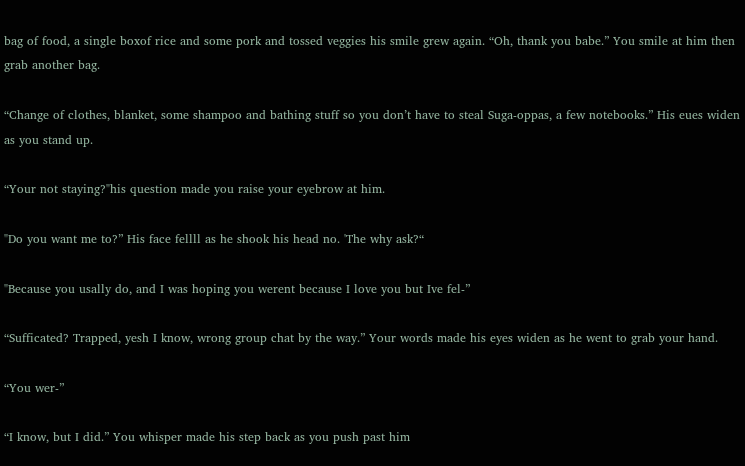bag of food, a single boxof rice and some pork and tossed veggies his smile grew again. “Oh, thank you babe.” You smile at him then grab another bag.

“Change of clothes, blanket, some shampoo and bathing stuff so you don’t have to steal Suga-oppas, a few notebooks.” His eues widen as you stand up.

“Your not staying?"his question made you raise your eyebrow at him.

"Do you want me to?” His face fellll as he shook his head no. 'The why ask?“

"Because you usally do, and I was hoping you werent because I love you but Ive fel-”

“Sufficated? Trapped, yesh I know, wrong group chat by the way.” Your words made his eyes widen as he went to grab your hand.

“You wer-”

“I know, but I did.” You whisper made his step back as you push past him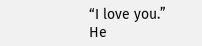“I love you.” He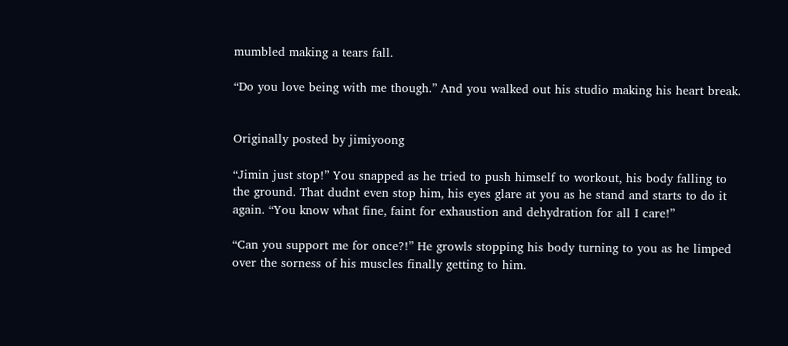mumbled making a tears fall.

“Do you love being with me though.” And you walked out his studio making his heart break.


Originally posted by jimiyoong

“Jimin just stop!” You snapped as he tried to push himself to workout, his body falling to the ground. That dudnt even stop him, his eyes glare at you as he stand and starts to do it again. “You know what fine, faint for exhaustion and dehydration for all I care!”

“Can you support me for once?!” He growls stopping his body turning to you as he limped over the sorness of his muscles finally getting to him.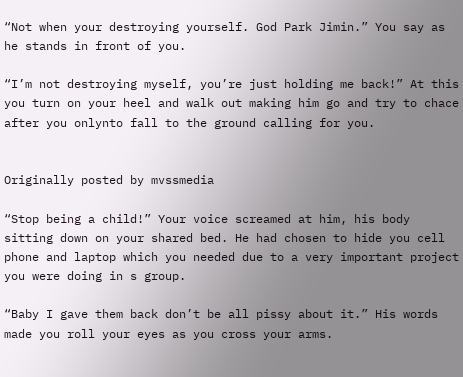“Not when your destroying yourself. God Park Jimin.” You say as he stands in front of you.

“I’m not destroying myself, you’re just holding me back!” At this you turn on your heel and walk out making him go and try to chace after you onlynto fall to the ground calling for you.


Originally posted by mvssmedia

“Stop being a child!” Your voice screamed at him, his body sitting down on your shared bed. He had chosen to hide you cell phone and laptop which you needed due to a very important project you were doing in s group.

“Baby I gave them back don’t be all pissy about it.” His words made you roll your eyes as you cross your arms.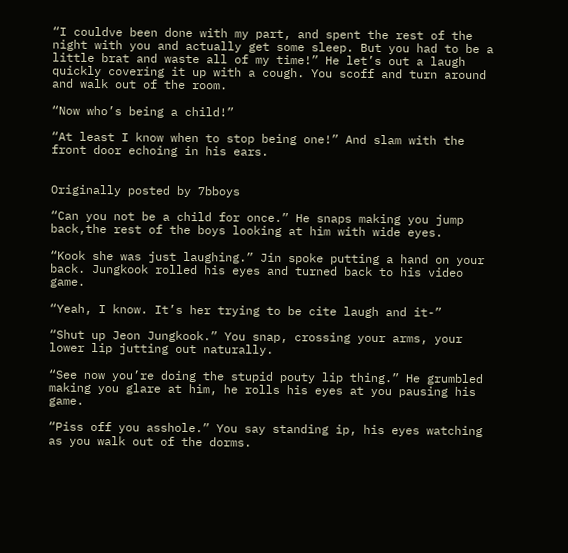“I couldve been done with my part, and spent the rest of the night with you and actually get some sleep. But you had to be a little brat and waste all of my time!” He let’s out a laugh quickly covering it up with a cough. You scoff and turn around and walk out of the room.

“Now who’s being a child!”

“At least I know when to stop being one!” And slam with the front door echoing in his ears.


Originally posted by 7bboys

“Can you not be a child for once.” He snaps making you jump back,the rest of the boys looking at him with wide eyes.

“Kook she was just laughing.” Jin spoke putting a hand on your back. Jungkook rolled his eyes and turned back to his video game.

“Yeah, I know. It’s her trying to be cite laugh and it-”

“Shut up Jeon Jungkook.” You snap, crossing your arms, your lower lip jutting out naturally.

“See now you’re doing the stupid pouty lip thing.” He grumbled making you glare at him, he rolls his eyes at you pausing his game.

“Piss off you asshole.” You say standing ip, his eyes watching as you walk out of the dorms.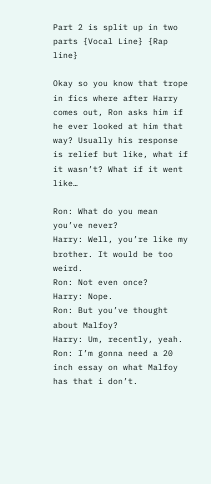Part 2 is split up in two parts {Vocal Line} {Rap line}

Okay so you know that trope in fics where after Harry comes out, Ron asks him if he ever looked at him that way? Usually his response is relief but like, what if it wasn’t? What if it went like…

Ron: What do you mean you’ve never?
Harry: Well, you’re like my brother. It would be too weird.
Ron: Not even once?
Harry: Nope.
Ron: But you’ve thought about Malfoy?
Harry: Um, recently, yeah.
Ron: I’m gonna need a 20 inch essay on what Malfoy has that i don’t.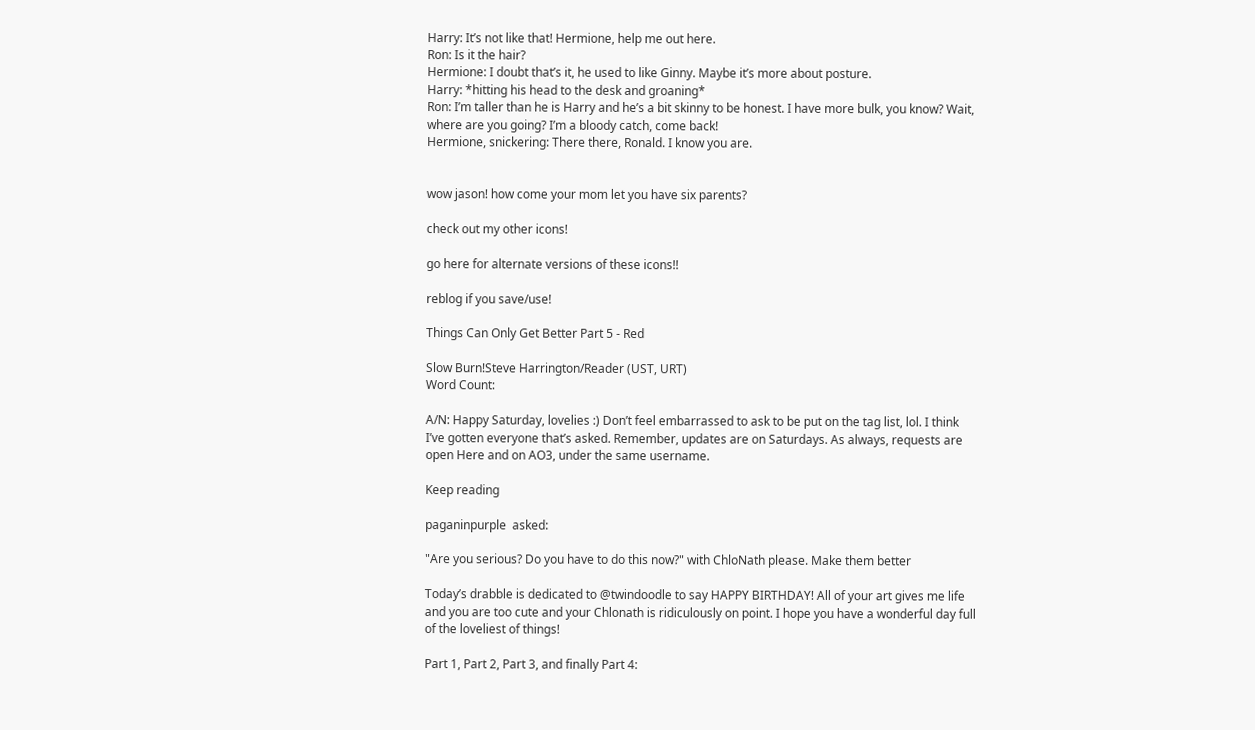Harry: It’s not like that! Hermione, help me out here.
Ron: Is it the hair?
Hermione: I doubt that’s it, he used to like Ginny. Maybe it’s more about posture.
Harry: *hitting his head to the desk and groaning*
Ron: I’m taller than he is Harry and he’s a bit skinny to be honest. I have more bulk, you know? Wait, where are you going? I’m a bloody catch, come back!
Hermione, snickering: There there, Ronald. I know you are.


wow jason! how come your mom let you have six parents?

check out my other icons!

go here for alternate versions of these icons!!

reblog if you save/use!

Things Can Only Get Better Part 5 - Red

Slow Burn!Steve Harrington/Reader (UST, URT)
Word Count:

A/N: Happy Saturday, lovelies :) Don’t feel embarrassed to ask to be put on the tag list, lol. I think I’ve gotten everyone that’s asked. Remember, updates are on Saturdays. As always, requests are open Here and on AO3, under the same username.

Keep reading

paganinpurple  asked:

"Are you serious? Do you have to do this now?" with ChloNath please. Make them better

Today’s drabble is dedicated to @twindoodle to say HAPPY BIRTHDAY! All of your art gives me life and you are too cute and your Chlonath is ridiculously on point. I hope you have a wonderful day full of the loveliest of things!

Part 1, Part 2, Part 3, and finally Part 4: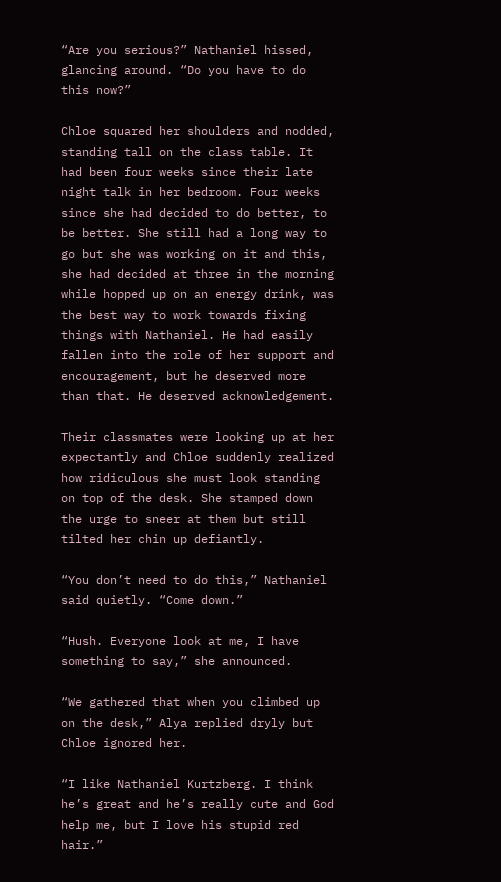“Are you serious?” Nathaniel hissed, glancing around. “Do you have to do this now?”

Chloe squared her shoulders and nodded, standing tall on the class table. It had been four weeks since their late night talk in her bedroom. Four weeks since she had decided to do better, to be better. She still had a long way to go but she was working on it and this, she had decided at three in the morning while hopped up on an energy drink, was the best way to work towards fixing things with Nathaniel. He had easily fallen into the role of her support and encouragement, but he deserved more than that. He deserved acknowledgement.

Their classmates were looking up at her expectantly and Chloe suddenly realized how ridiculous she must look standing on top of the desk. She stamped down the urge to sneer at them but still tilted her chin up defiantly.

“You don’t need to do this,” Nathaniel said quietly. “Come down.”

“Hush. Everyone look at me, I have something to say,” she announced.

“We gathered that when you climbed up on the desk,” Alya replied dryly but Chloe ignored her.

“I like Nathaniel Kurtzberg. I think he’s great and he’s really cute and God help me, but I love his stupid red hair.”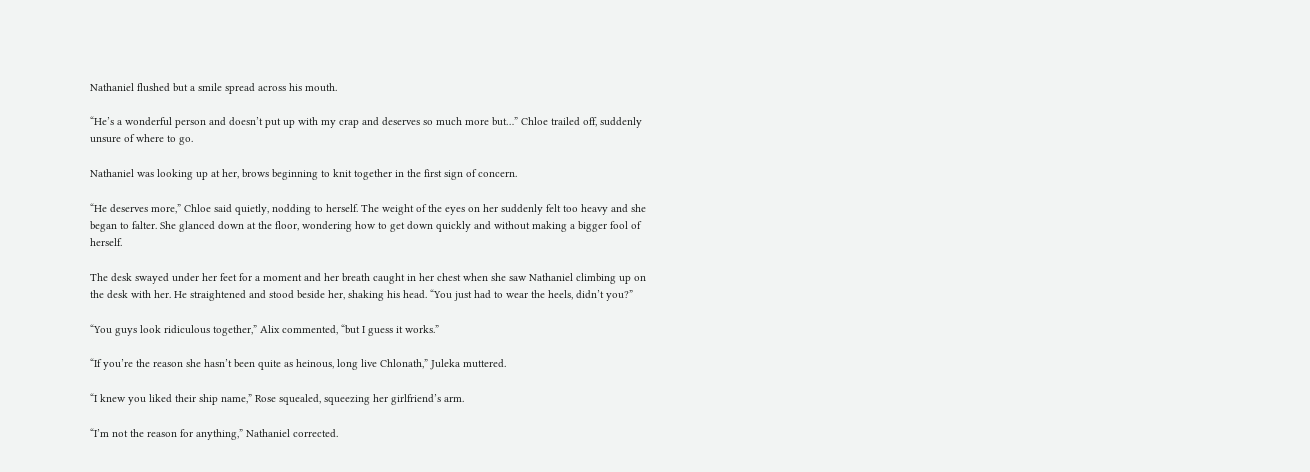Nathaniel flushed but a smile spread across his mouth.

“He’s a wonderful person and doesn’t put up with my crap and deserves so much more but…” Chloe trailed off, suddenly unsure of where to go.

Nathaniel was looking up at her, brows beginning to knit together in the first sign of concern.

“He deserves more,” Chloe said quietly, nodding to herself. The weight of the eyes on her suddenly felt too heavy and she began to falter. She glanced down at the floor, wondering how to get down quickly and without making a bigger fool of herself.

The desk swayed under her feet for a moment and her breath caught in her chest when she saw Nathaniel climbing up on the desk with her. He straightened and stood beside her, shaking his head. “You just had to wear the heels, didn’t you?”

“You guys look ridiculous together,” Alix commented, “but I guess it works.”

“If you’re the reason she hasn’t been quite as heinous, long live Chlonath,” Juleka muttered.

“I knew you liked their ship name,” Rose squealed, squeezing her girlfriend’s arm.

“I’m not the reason for anything,” Nathaniel corrected.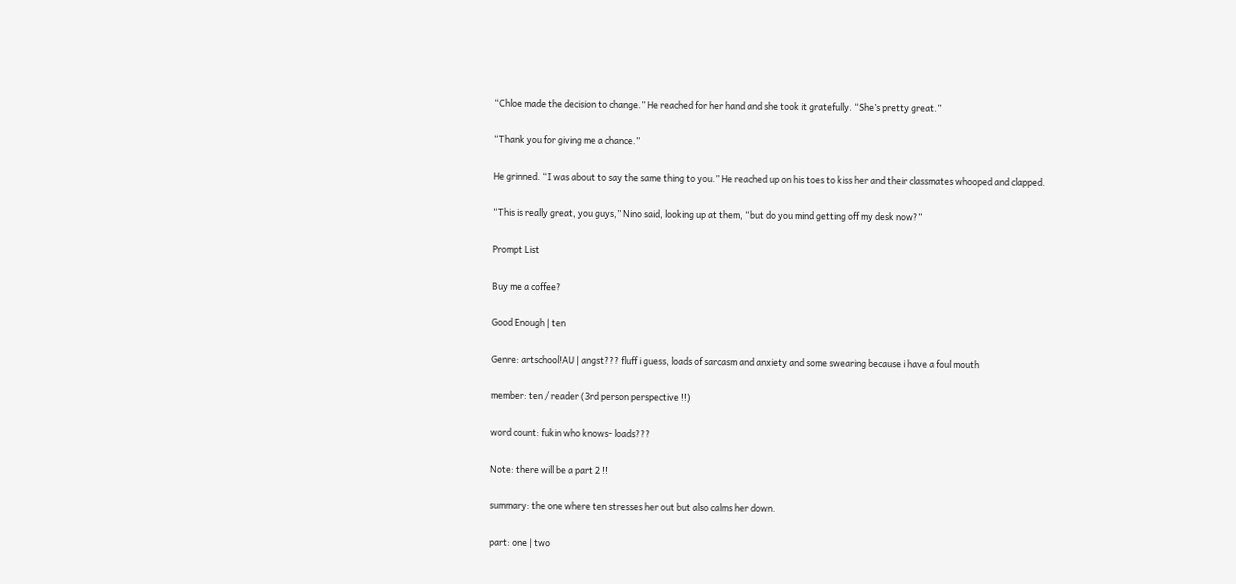“Chloe made the decision to change.” He reached for her hand and she took it gratefully. “She’s pretty great.”

“Thank you for giving me a chance.”

He grinned. “I was about to say the same thing to you.” He reached up on his toes to kiss her and their classmates whooped and clapped.

“This is really great, you guys,” Nino said, looking up at them, “but do you mind getting off my desk now?”

Prompt List

Buy me a coffee?

Good Enough | ten

Genre: artschool!AU | angst??? fluff i guess, loads of sarcasm and anxiety and some swearing because i have a foul mouth

member: ten / reader (3rd person perspective !!)

word count: fukin who knows- loads???

Note: there will be a part 2 !!

summary: the one where ten stresses her out but also calms her down.

part: one | two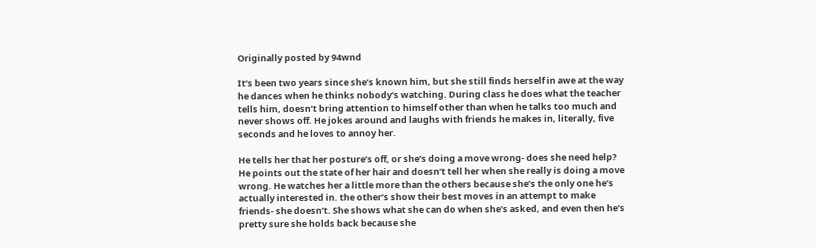Originally posted by 94wnd

It’s been two years since she’s known him, but she still finds herself in awe at the way he dances when he thinks nobody’s watching. During class he does what the teacher tells him, doesn’t bring attention to himself other than when he talks too much and never shows off. He jokes around and laughs with friends he makes in, literally, five seconds and he loves to annoy her.

He tells her that her posture’s off, or she’s doing a move wrong- does she need help? He points out the state of her hair and doesn’t tell her when she really is doing a move wrong. He watches her a little more than the others because she’s the only one he’s actually interested in. the other’s show their best moves in an attempt to make friends- she doesn’t. She shows what she can do when she’s asked, and even then he’s pretty sure she holds back because she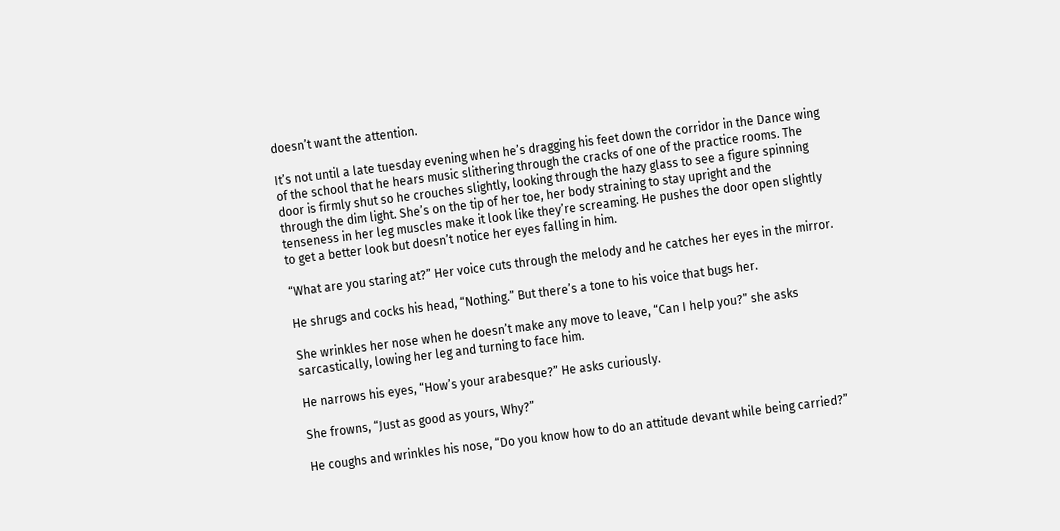doesn’t want the attention.

It’s not until a late tuesday evening when he’s dragging his feet down the corridor in the Dance wing of the school that he hears music slithering through the cracks of one of the practice rooms. The door is firmly shut so he crouches slightly, looking through the hazy glass to see a figure spinning through the dim light. She’s on the tip of her toe, her body straining to stay upright and the tenseness in her leg muscles make it look like they’re screaming. He pushes the door open slightly to get a better look but doesn’t notice her eyes falling in him.

“What are you staring at?” Her voice cuts through the melody and he catches her eyes in the mirror.

He shrugs and cocks his head, “Nothing.” But there’s a tone to his voice that bugs her.

She wrinkles her nose when he doesn’t make any move to leave, “Can I help you?” she asks sarcastically, lowing her leg and turning to face him.

He narrows his eyes, “How’s your arabesque?” He asks curiously.

She frowns, “Just as good as yours, Why?”

He coughs and wrinkles his nose, “Do you know how to do an attitude devant while being carried?”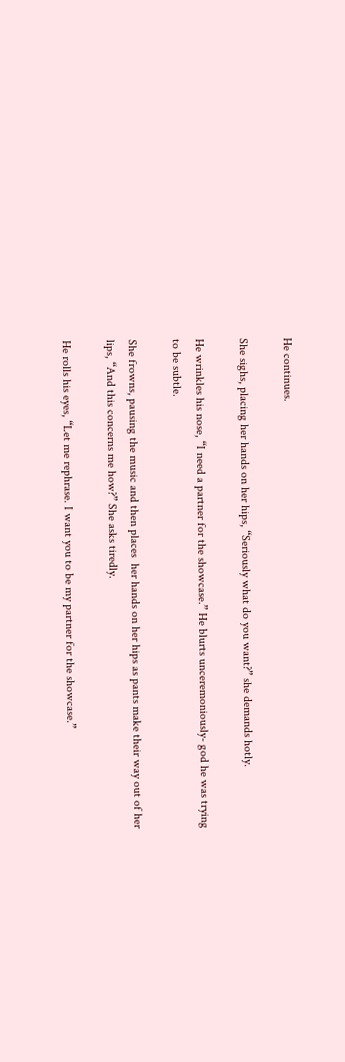He continues.

She sighs, placing her hands on her hips, “Seriously what do you want?” she demands hotly.

He wrinkles his nose, “I need a partner for the showcase.” He blurts unceremoniously- god he was trying to be subtle.

She frowns, pausing the music and then places  her hands on her hips as pants make their way out of her lips, “And this concerns me how?” She asks tiredly.

He rolls his eyes, “Let me rephrase. I want you to be my partner for the showcase.”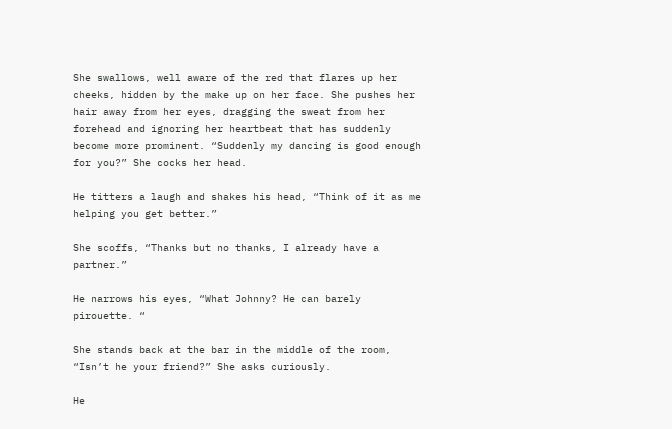She swallows, well aware of the red that flares up her cheeks, hidden by the make up on her face. She pushes her hair away from her eyes, dragging the sweat from her forehead and ignoring her heartbeat that has suddenly become more prominent. “Suddenly my dancing is good enough for you?” She cocks her head.

He titters a laugh and shakes his head, “Think of it as me helping you get better.”

She scoffs, “Thanks but no thanks, I already have a partner.”

He narrows his eyes, “What Johnny? He can barely pirouette. “

She stands back at the bar in the middle of the room, “Isn’t he your friend?” She asks curiously.

He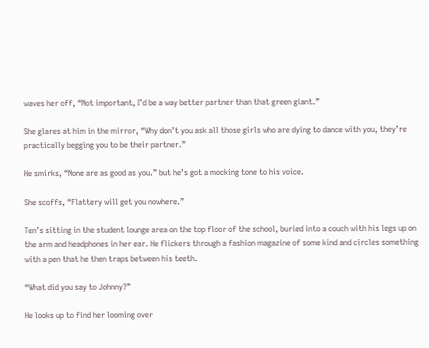waves her off, “Not important, I’d be a way better partner than that green giant.”

She glares at him in the mirror, “Why don’t you ask all those girls who are dying to dance with you, they’re practically begging you to be their partner.”

He smirks, “None are as good as you.” but he’s got a mocking tone to his voice.

She scoffs, “Flattery will get you nowhere.”

Ten’s sitting in the student lounge area on the top floor of the school, buried into a couch with his legs up on the arm and headphones in her ear. He flickers through a fashion magazine of some kind and circles something with a pen that he then traps between his teeth.

“What did you say to Johnny?”

He looks up to find her looming over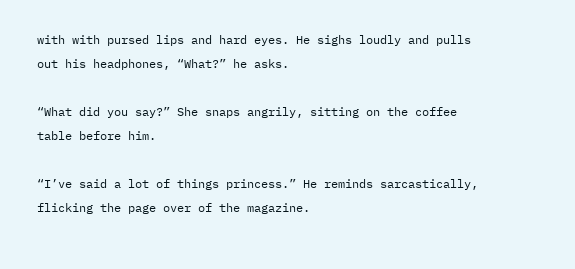with with pursed lips and hard eyes. He sighs loudly and pulls out his headphones, “What?” he asks.

“What did you say?” She snaps angrily, sitting on the coffee table before him.

“I’ve said a lot of things princess.” He reminds sarcastically, flicking the page over of the magazine.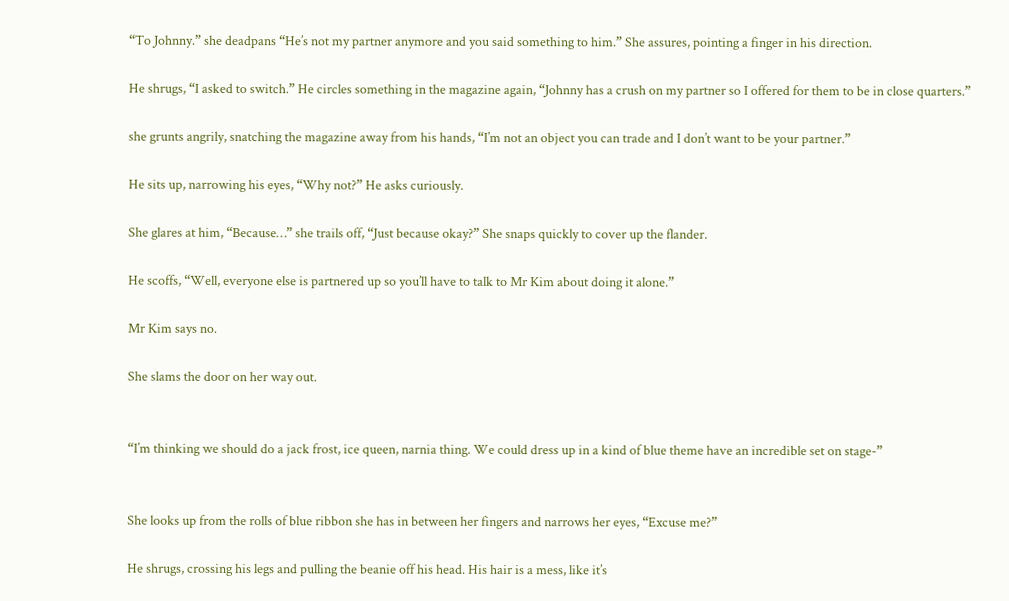“To Johnny.” she deadpans “He’s not my partner anymore and you said something to him.” She assures, pointing a finger in his direction.

He shrugs, “I asked to switch.” He circles something in the magazine again, “Johnny has a crush on my partner so I offered for them to be in close quarters.”

she grunts angrily, snatching the magazine away from his hands, “I’m not an object you can trade and I don’t want to be your partner.”

He sits up, narrowing his eyes, “Why not?” He asks curiously.

She glares at him, “Because…” she trails off, “Just because okay?” She snaps quickly to cover up the flander.

He scoffs, “Well, everyone else is partnered up so you’ll have to talk to Mr Kim about doing it alone.”

Mr Kim says no.

She slams the door on her way out.


“I’m thinking we should do a jack frost, ice queen, narnia thing. We could dress up in a kind of blue theme have an incredible set on stage-”


She looks up from the rolls of blue ribbon she has in between her fingers and narrows her eyes, “Excuse me?”

He shrugs, crossing his legs and pulling the beanie off his head. His hair is a mess, like it’s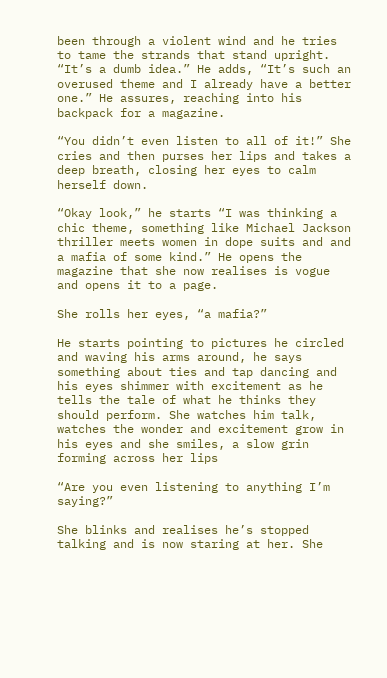been through a violent wind and he tries to tame the strands that stand upright. “It’s a dumb idea.” He adds, “It’s such an overused theme and I already have a better one.” He assures, reaching into his backpack for a magazine.

“You didn’t even listen to all of it!” She cries and then purses her lips and takes a deep breath, closing her eyes to calm herself down.

“Okay look,” he starts “I was thinking a chic theme, something like Michael Jackson thriller meets women in dope suits and and a mafia of some kind.” He opens the magazine that she now realises is vogue and opens it to a page.

She rolls her eyes, “a mafia?”

He starts pointing to pictures he circled and waving his arms around, he says something about ties and tap dancing and his eyes shimmer with excitement as he tells the tale of what he thinks they should perform. She watches him talk, watches the wonder and excitement grow in his eyes and she smiles, a slow grin forming across her lips

“Are you even listening to anything I’m saying?”

She blinks and realises he’s stopped talking and is now staring at her. She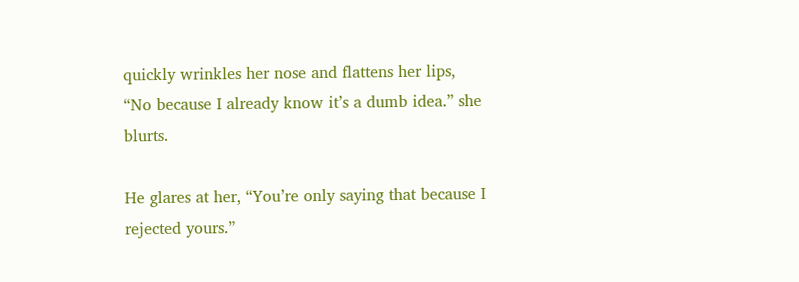quickly wrinkles her nose and flattens her lips, “No because I already know it’s a dumb idea.” she blurts.

He glares at her, “You’re only saying that because I rejected yours.”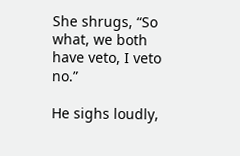She shrugs, “So what, we both have veto, I veto no.”

He sighs loudly,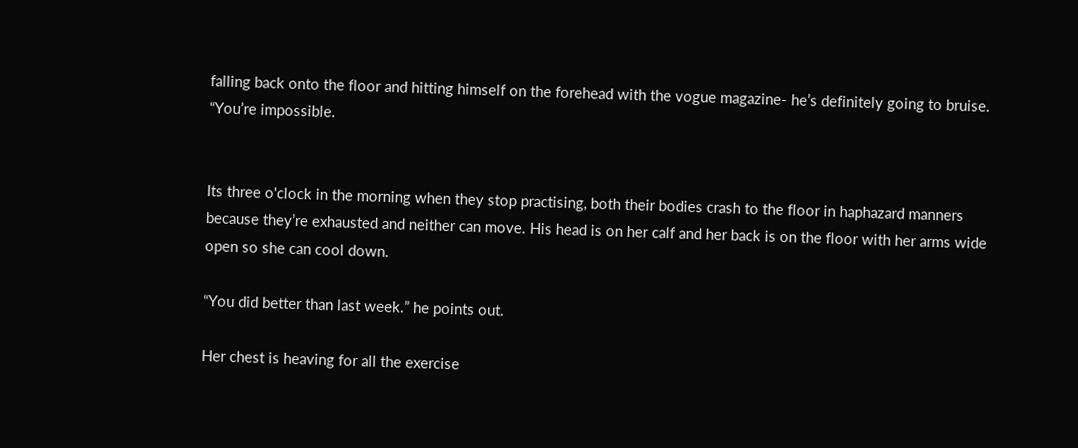falling back onto the floor and hitting himself on the forehead with the vogue magazine- he’s definitely going to bruise. “You’re impossible.


Its three o'clock in the morning when they stop practising, both their bodies crash to the floor in haphazard manners because they’re exhausted and neither can move. His head is on her calf and her back is on the floor with her arms wide open so she can cool down.

“You did better than last week.” he points out.

Her chest is heaving for all the exercise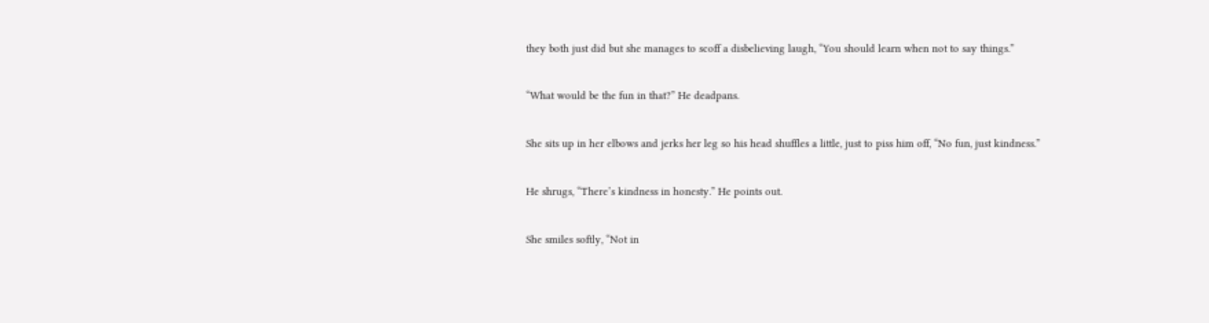they both just did but she manages to scoff a disbelieving laugh, “You should learn when not to say things.”

“What would be the fun in that?” He deadpans.

She sits up in her elbows and jerks her leg so his head shuffles a little, just to piss him off, “No fun, just kindness.”

He shrugs, “There’s kindness in honesty.” He points out.

She smiles softly, “Not in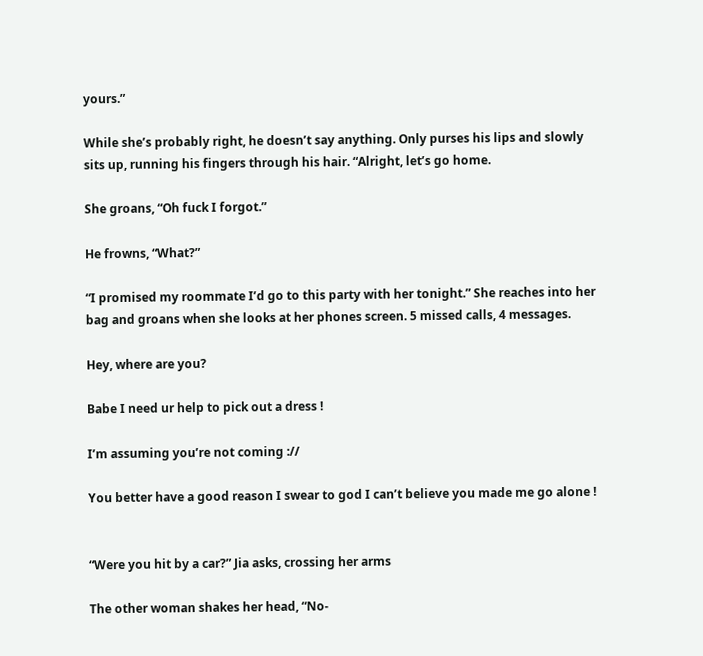yours.”

While she’s probably right, he doesn’t say anything. Only purses his lips and slowly sits up, running his fingers through his hair. “Alright, let’s go home.

She groans, “Oh fuck I forgot.”

He frowns, “What?”

“I promised my roommate I’d go to this party with her tonight.” She reaches into her bag and groans when she looks at her phones screen. 5 missed calls, 4 messages.

Hey, where are you?

Babe I need ur help to pick out a dress !

I’m assuming you’re not coming ://

You better have a good reason I swear to god I can’t believe you made me go alone !


“Were you hit by a car?” Jia asks, crossing her arms

The other woman shakes her head, “No-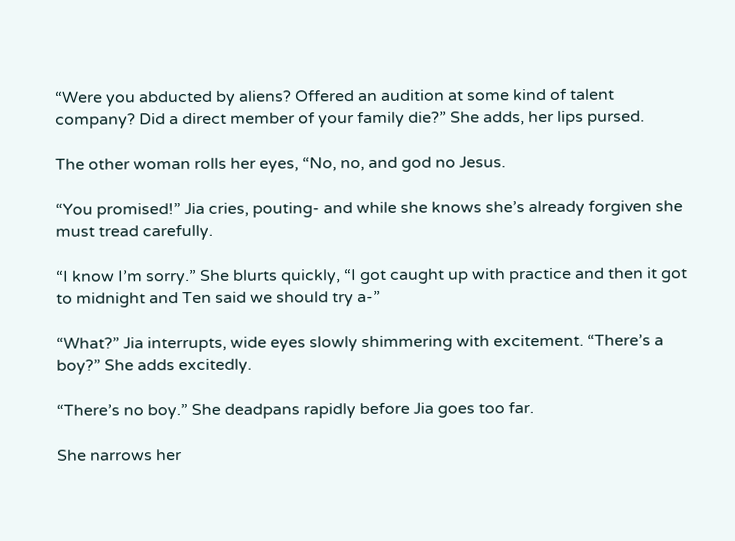“Were you abducted by aliens? Offered an audition at some kind of talent company? Did a direct member of your family die?” She adds, her lips pursed.

The other woman rolls her eyes, “No, no, and god no Jesus.

“You promised!” Jia cries, pouting- and while she knows she’s already forgiven she must tread carefully.

“I know I’m sorry.” She blurts quickly, “I got caught up with practice and then it got to midnight and Ten said we should try a-”

“What?” Jia interrupts, wide eyes slowly shimmering with excitement. “There’s a boy?” She adds excitedly.

“There’s no boy.” She deadpans rapidly before Jia goes too far.

She narrows her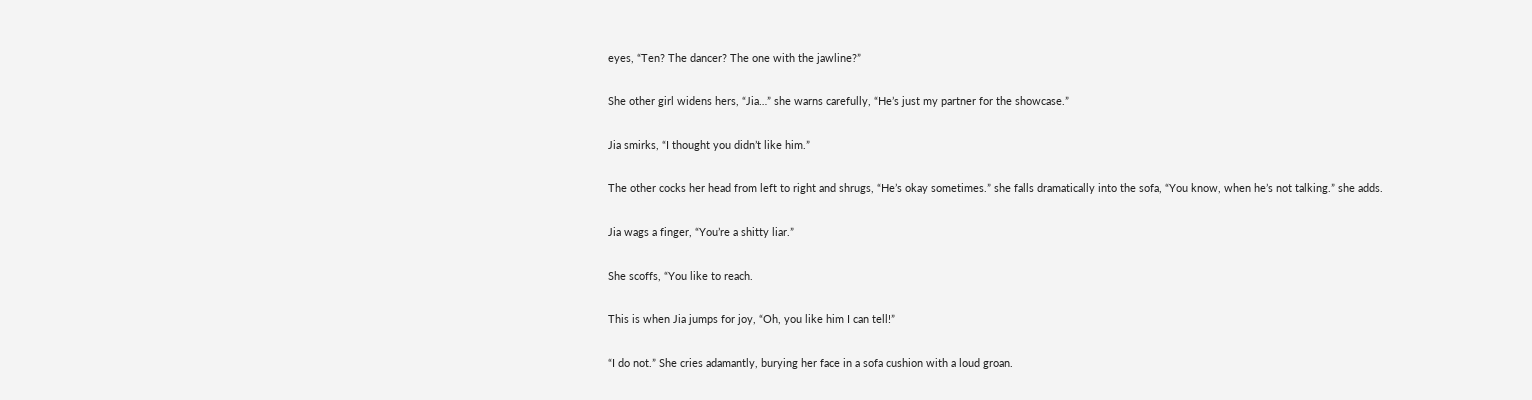eyes, “Ten? The dancer? The one with the jawline?”

She other girl widens hers, “Jia…” she warns carefully, “He’s just my partner for the showcase.”

Jia smirks, “I thought you didn’t like him.”

The other cocks her head from left to right and shrugs, “He’s okay sometimes.” she falls dramatically into the sofa, “You know, when he’s not talking.” she adds.

Jia wags a finger, “You’re a shitty liar.”

She scoffs, “You like to reach.

This is when Jia jumps for joy, “Oh, you like him I can tell!”

“I do not.” She cries adamantly, burying her face in a sofa cushion with a loud groan.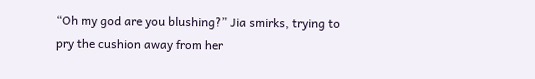“Oh my god are you blushing?” Jia smirks, trying to pry the cushion away from her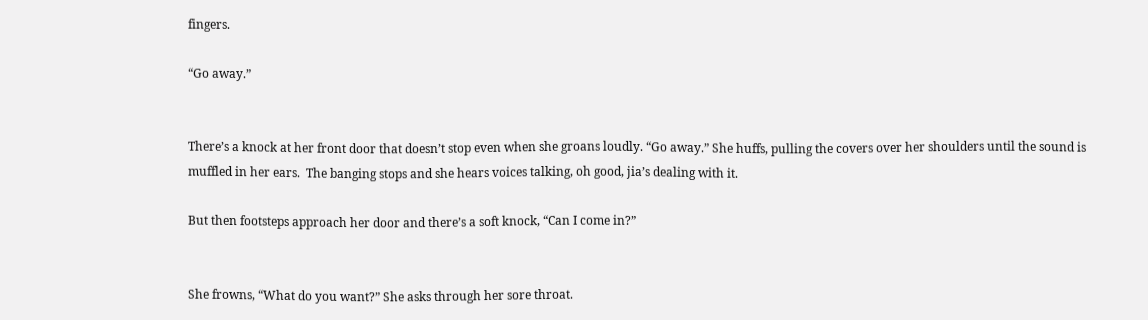fingers.

“Go away.”


There’s a knock at her front door that doesn’t stop even when she groans loudly. “Go away.” She huffs, pulling the covers over her shoulders until the sound is muffled in her ears.  The banging stops and she hears voices talking, oh good, jia’s dealing with it.

But then footsteps approach her door and there’s a soft knock, “Can I come in?”


She frowns, “What do you want?” She asks through her sore throat.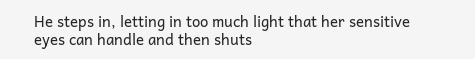He steps in, letting in too much light that her sensitive eyes can handle and then shuts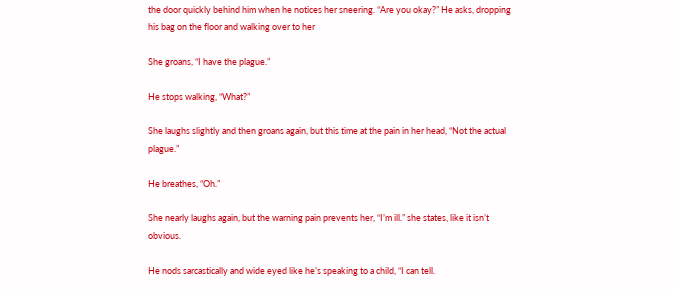the door quickly behind him when he notices her sneering. “Are you okay?” He asks, dropping his bag on the floor and walking over to her

She groans, “I have the plague.”

He stops walking, “What?”

She laughs slightly and then groans again, but this time at the pain in her head, “Not the actual plague.”

He breathes, “Oh.”

She nearly laughs again, but the warning pain prevents her, “I’m ill.” she states, like it isn’t obvious.

He nods sarcastically and wide eyed like he’s speaking to a child, “I can tell.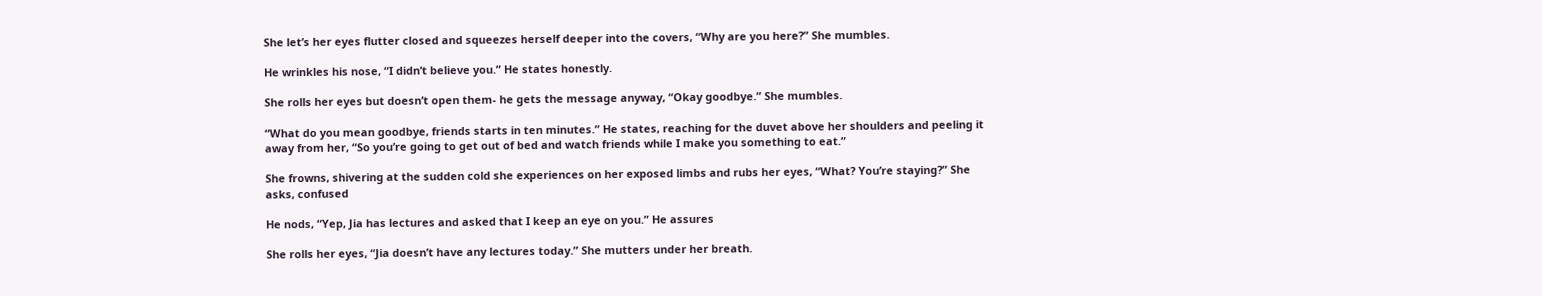She let’s her eyes flutter closed and squeezes herself deeper into the covers, “Why are you here?” She mumbles.

He wrinkles his nose, “I didn’t believe you.” He states honestly.

She rolls her eyes but doesn’t open them- he gets the message anyway, “Okay goodbye.” She mumbles.

“What do you mean goodbye, friends starts in ten minutes.” He states, reaching for the duvet above her shoulders and peeling it away from her, “So you’re going to get out of bed and watch friends while I make you something to eat.”

She frowns, shivering at the sudden cold she experiences on her exposed limbs and rubs her eyes, “What? You’re staying?” She asks, confused

He nods, “Yep, Jia has lectures and asked that I keep an eye on you.” He assures

She rolls her eyes, “Jia doesn’t have any lectures today.” She mutters under her breath.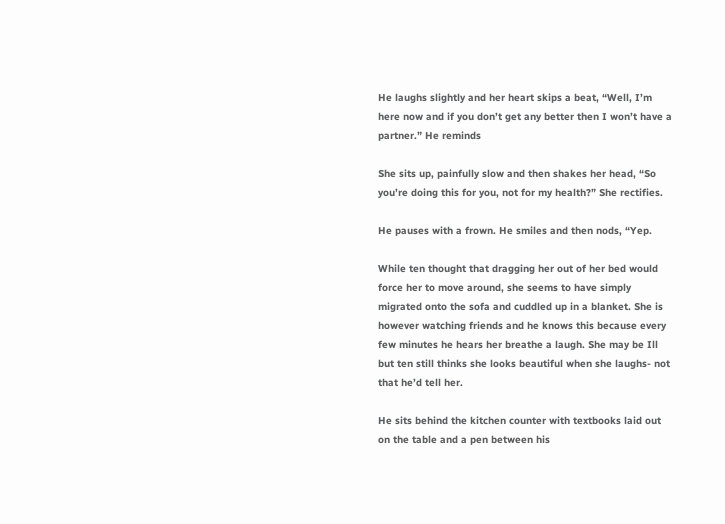He laughs slightly and her heart skips a beat, “Well, I’m here now and if you don’t get any better then I won’t have a partner.” He reminds

She sits up, painfully slow and then shakes her head, “So you’re doing this for you, not for my health?” She rectifies.

He pauses with a frown. He smiles and then nods, “Yep.

While ten thought that dragging her out of her bed would force her to move around, she seems to have simply migrated onto the sofa and cuddled up in a blanket. She is however watching friends and he knows this because every few minutes he hears her breathe a laugh. She may be Ill but ten still thinks she looks beautiful when she laughs- not that he’d tell her.

He sits behind the kitchen counter with textbooks laid out on the table and a pen between his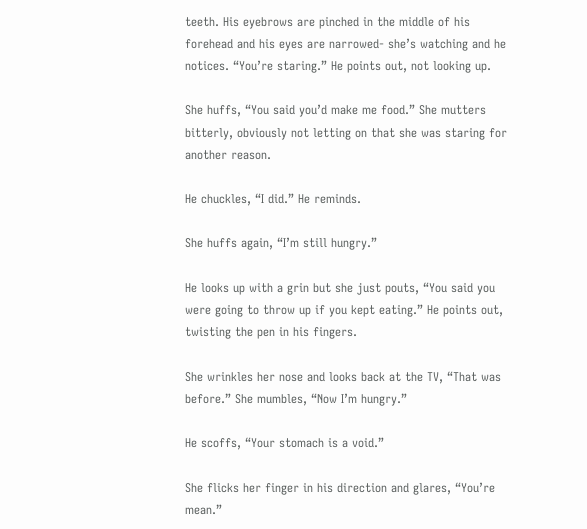teeth. His eyebrows are pinched in the middle of his forehead and his eyes are narrowed- she’s watching and he notices. “You’re staring.” He points out, not looking up.

She huffs, “You said you’d make me food.” She mutters bitterly, obviously not letting on that she was staring for another reason.

He chuckles, “I did.” He reminds.

She huffs again, “I’m still hungry.”

He looks up with a grin but she just pouts, “You said you were going to throw up if you kept eating.” He points out, twisting the pen in his fingers.

She wrinkles her nose and looks back at the TV, “That was before.” She mumbles, “Now I’m hungry.”

He scoffs, “Your stomach is a void.”

She flicks her finger in his direction and glares, “You’re mean.”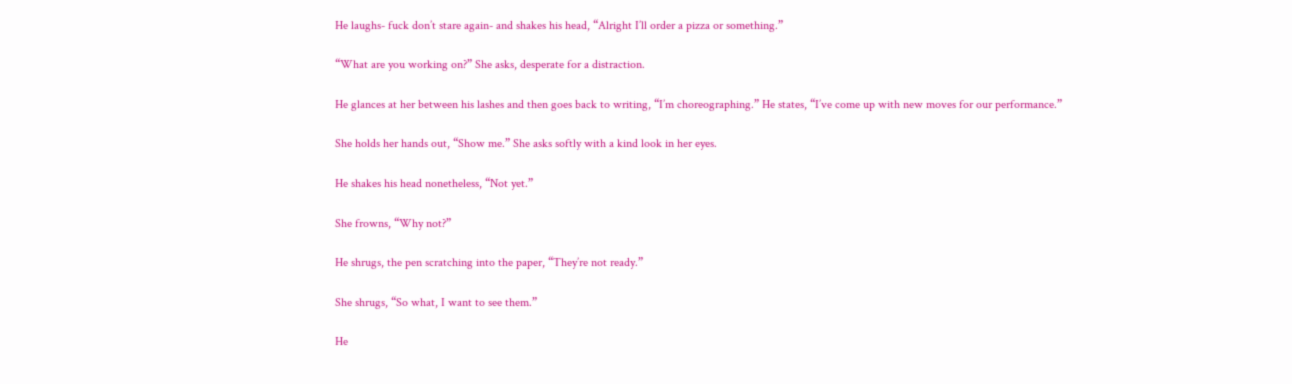He laughs- fuck don’t stare again- and shakes his head, “Alright I’ll order a pizza or something.”

“What are you working on?” She asks, desperate for a distraction.

He glances at her between his lashes and then goes back to writing, “I’m choreographing.” He states, “I’ve come up with new moves for our performance.”

She holds her hands out, “Show me.” She asks softly with a kind look in her eyes.

He shakes his head nonetheless, “Not yet.”

She frowns, “Why not?”

He shrugs, the pen scratching into the paper, “They’re not ready.”

She shrugs, “So what, I want to see them.”

He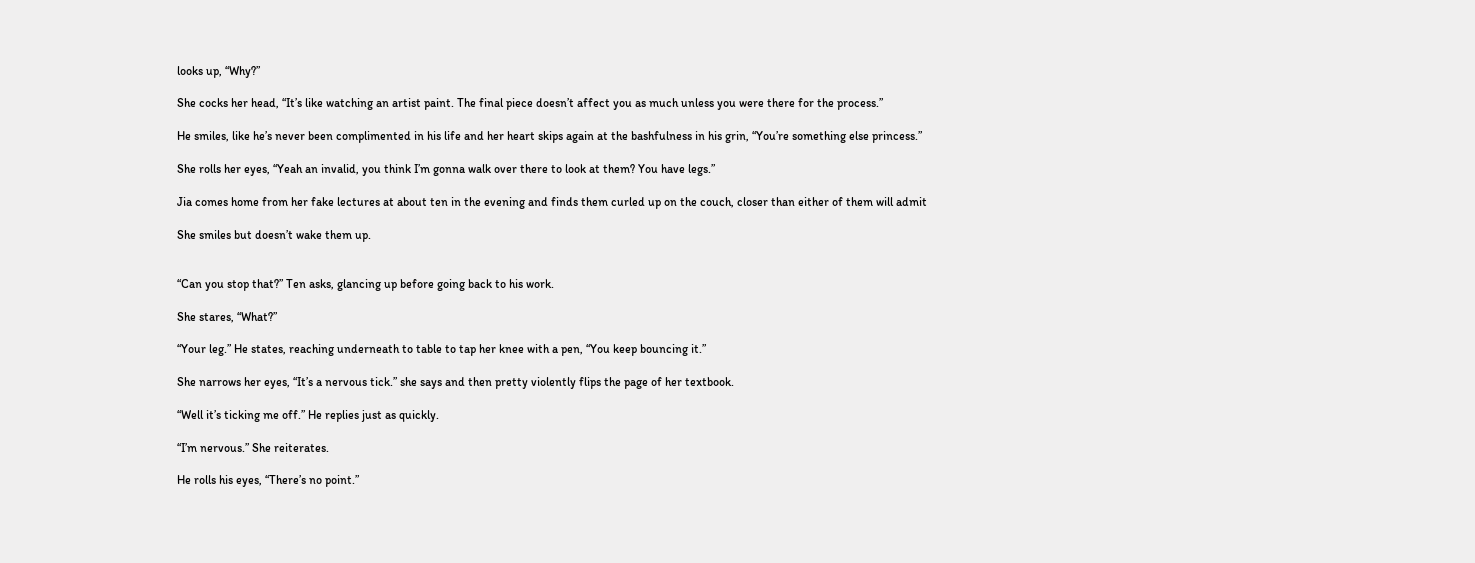looks up, “Why?”

She cocks her head, “It’s like watching an artist paint. The final piece doesn’t affect you as much unless you were there for the process.”

He smiles, like he’s never been complimented in his life and her heart skips again at the bashfulness in his grin, “You’re something else princess.”

She rolls her eyes, “Yeah an invalid, you think I’m gonna walk over there to look at them? You have legs.”

Jia comes home from her fake lectures at about ten in the evening and finds them curled up on the couch, closer than either of them will admit

She smiles but doesn’t wake them up.


“Can you stop that?” Ten asks, glancing up before going back to his work.

She stares, “What?”

“Your leg.” He states, reaching underneath to table to tap her knee with a pen, “You keep bouncing it.”

She narrows her eyes, “It’s a nervous tick.” she says and then pretty violently flips the page of her textbook.

“Well it’s ticking me off.” He replies just as quickly.

“I’m nervous.” She reiterates.

He rolls his eyes, “There’s no point.”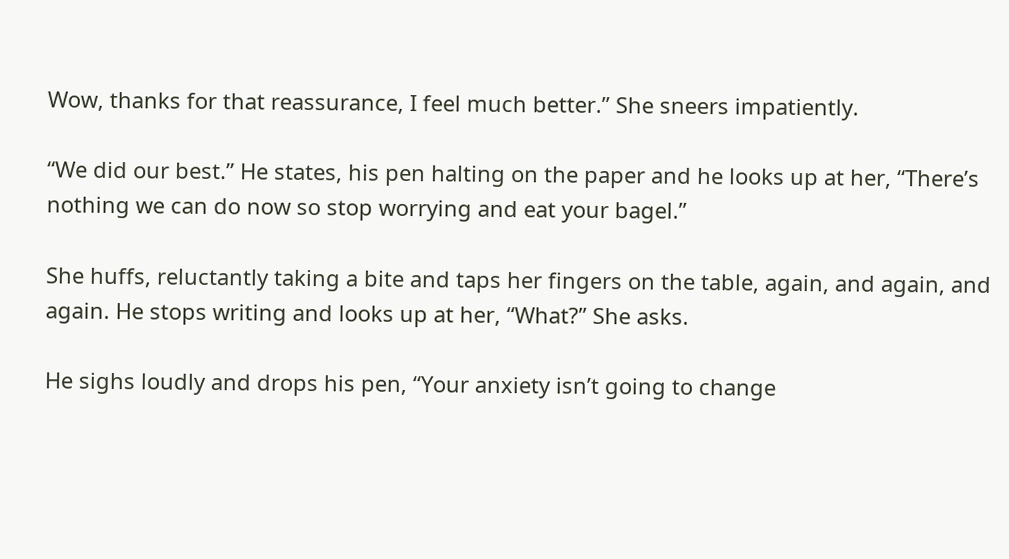Wow, thanks for that reassurance, I feel much better.” She sneers impatiently.

“We did our best.” He states, his pen halting on the paper and he looks up at her, “There’s nothing we can do now so stop worrying and eat your bagel.”

She huffs, reluctantly taking a bite and taps her fingers on the table, again, and again, and again. He stops writing and looks up at her, “What?” She asks.

He sighs loudly and drops his pen, “Your anxiety isn’t going to change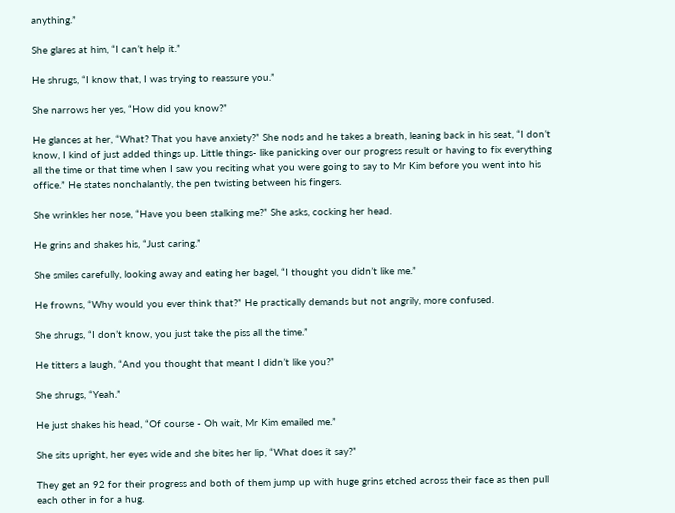anything.”

She glares at him, “I can’t help it.”

He shrugs, “I know that, I was trying to reassure you.”

She narrows her yes, “How did you know?”

He glances at her, “What? That you have anxiety?” She nods and he takes a breath, leaning back in his seat, “I don’t know, I kind of just added things up. Little things- like panicking over our progress result or having to fix everything all the time or that time when I saw you reciting what you were going to say to Mr Kim before you went into his office.” He states nonchalantly, the pen twisting between his fingers.

She wrinkles her nose, “Have you been stalking me?” She asks, cocking her head.

He grins and shakes his, “Just caring.”

She smiles carefully, looking away and eating her bagel, “I thought you didn’t like me.”

He frowns, “Why would you ever think that?” He practically demands but not angrily, more confused.

She shrugs, “I don’t know, you just take the piss all the time.”

He titters a laugh, “And you thought that meant I didn’t like you?”

She shrugs, “Yeah.”

He just shakes his head, “Of course - Oh wait, Mr Kim emailed me.”

She sits upright, her eyes wide and she bites her lip, “What does it say?”

They get an 92 for their progress and both of them jump up with huge grins etched across their face as then pull each other in for a hug.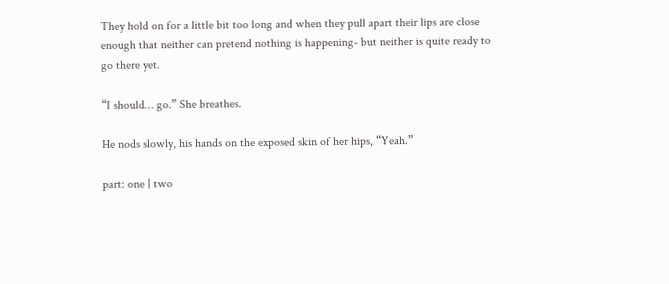They hold on for a little bit too long and when they pull apart their lips are close enough that neither can pretend nothing is happening- but neither is quite ready to go there yet.

“I should… go.” She breathes.

He nods slowly, his hands on the exposed skin of her hips, “Yeah.”

part: one | two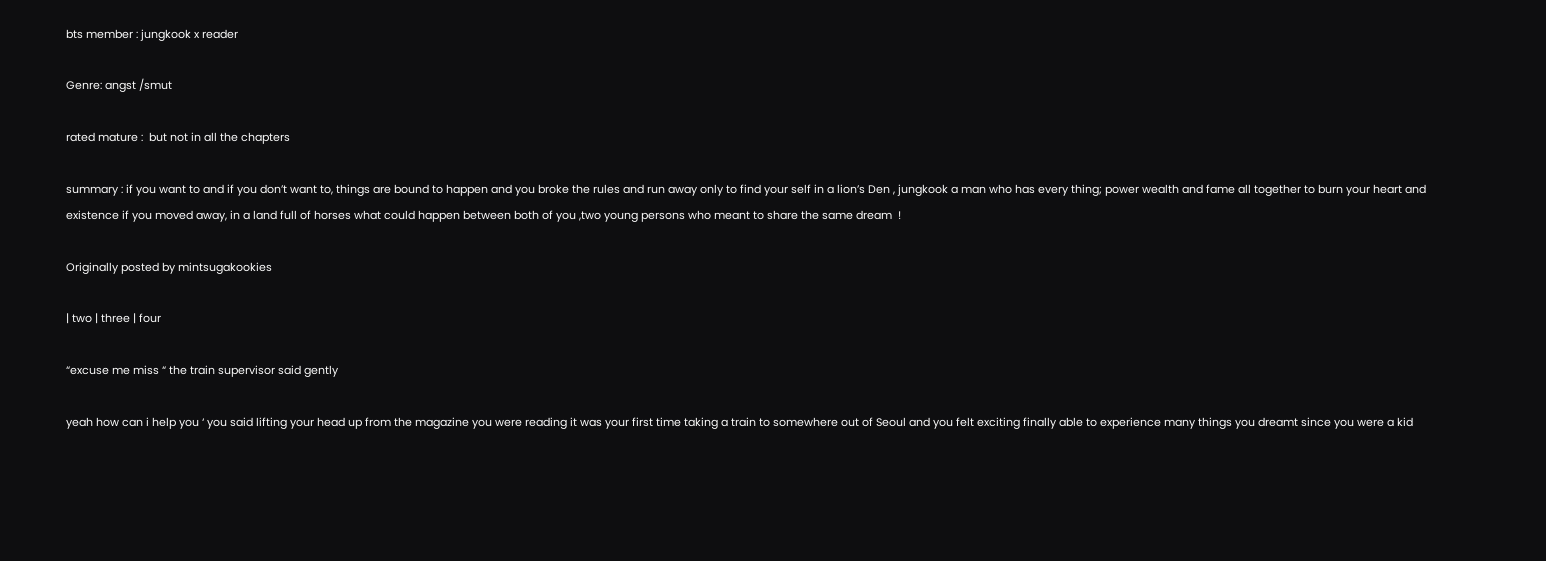bts member : jungkook x reader

Genre: angst /smut

rated mature :  but not in all the chapters

summary : if you want to and if you don’t want to, things are bound to happen and you broke the rules and run away only to find your self in a lion’s Den , jungkook a man who has every thing; power wealth and fame all together to burn your heart and existence if you moved away, in a land full of horses what could happen between both of you ,two young persons who meant to share the same dream  !

Originally posted by mintsugakookies

| two | three | four

“excuse me miss “ the train supervisor said gently

yeah how can i help you ‘ you said lifting your head up from the magazine you were reading it was your first time taking a train to somewhere out of Seoul and you felt exciting finally able to experience many things you dreamt since you were a kid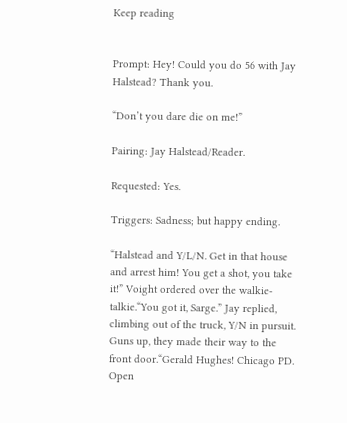Keep reading


Prompt: Hey! Could you do 56 with Jay Halstead? Thank you.

“Don’t you dare die on me!”

Pairing: Jay Halstead/Reader.

Requested: Yes.

Triggers: Sadness; but happy ending.

“Halstead and Y/L/N. Get in that house and arrest him! You get a shot, you take it!” Voight ordered over the walkie-talkie.“You got it, Sarge.” Jay replied, climbing out of the truck, Y/N in pursuit. Guns up, they made their way to the front door.“Gerald Hughes! Chicago PD. Open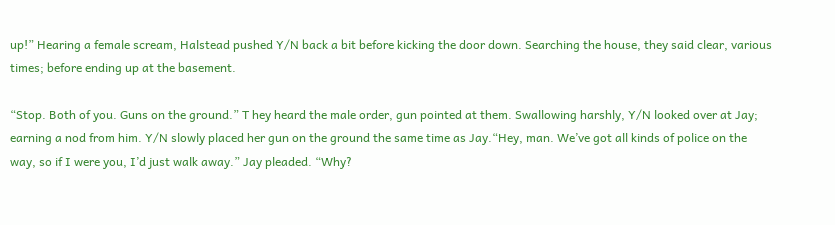up!” Hearing a female scream, Halstead pushed Y/N back a bit before kicking the door down. Searching the house, they said clear, various times; before ending up at the basement.

“Stop. Both of you. Guns on the ground.” T hey heard the male order, gun pointed at them. Swallowing harshly, Y/N looked over at Jay; earning a nod from him. Y/N slowly placed her gun on the ground the same time as Jay.“Hey, man. We’ve got all kinds of police on the way, so if I were you, I’d just walk away.” Jay pleaded. “Why?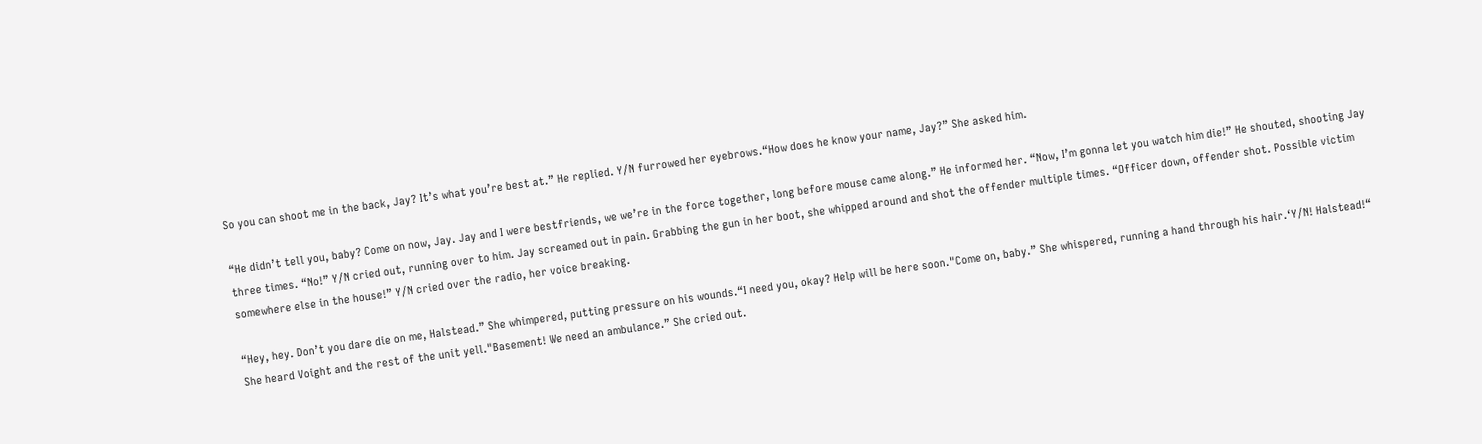So you can shoot me in the back, Jay? It’s what you’re best at.” He replied. Y/N furrowed her eyebrows.“How does he know your name, Jay?” She asked him.

“He didn’t tell you, baby? Come on now, Jay. Jay and I were bestfriends, we we’re in the force together, long before mouse came along.” He informed her. “Now, I’m gonna let you watch him die!” He shouted, shooting Jay three times. “No!” Y/N cried out, running over to him. Jay screamed out in pain. Grabbing the gun in her boot, she whipped around and shot the offender multiple times. “Officer down, offender shot. Possible victim somewhere else in the house!” Y/N cried over the radio, her voice breaking.

“Hey, hey. Don’t you dare die on me, Halstead.” She whimpered, putting pressure on his wounds.“I need you, okay? Help will be here soon."Come on, baby.” She whispered, running a hand through his hair.‘Y/N! Halstead!“ She heard Voight and the rest of the unit yell."Basement! We need an ambulance.” She cried out.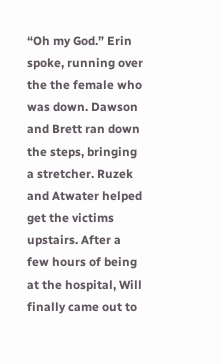“Oh my God.” Erin spoke, running over the the female who was down. Dawson and Brett ran down the steps, bringing a stretcher. Ruzek and Atwater helped get the victims upstairs. After a few hours of being at the hospital, Will finally came out to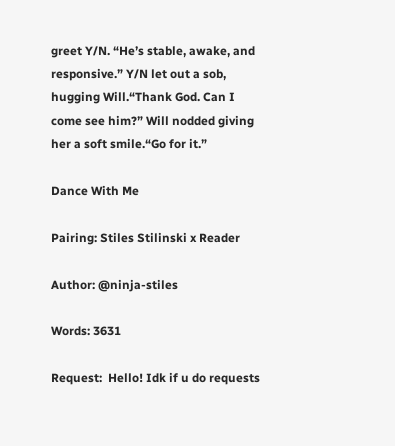greet Y/N. “He’s stable, awake, and responsive.” Y/N let out a sob, hugging Will.“Thank God. Can I come see him?” Will nodded giving her a soft smile.“Go for it.”

Dance With Me

Pairing: Stiles Stilinski x Reader

Author: @ninja-stiles

Words: 3631

Request:  Hello! Idk if u do requests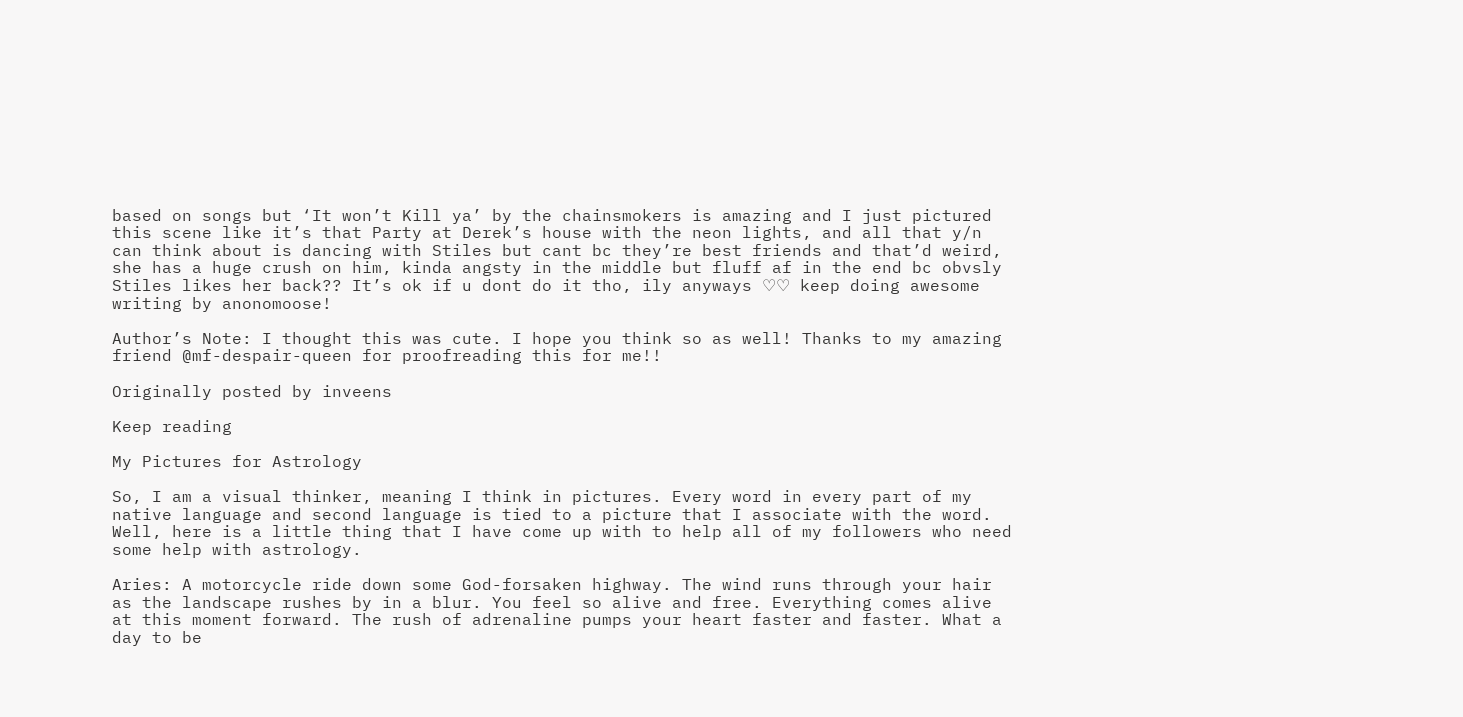based on songs but ‘It won’t Kill ya’ by the chainsmokers is amazing and I just pictured this scene like it’s that Party at Derek’s house with the neon lights, and all that y/n can think about is dancing with Stiles but cant bc they’re best friends and that’d weird, she has a huge crush on him, kinda angsty in the middle but fluff af in the end bc obvsly Stiles likes her back?? It’s ok if u dont do it tho, ily anyways ♡♡ keep doing awesome writing by anonomoose!

Author’s Note: I thought this was cute. I hope you think so as well! Thanks to my amazing friend @mf-despair-queen for proofreading this for me!!

Originally posted by inveens

Keep reading

My Pictures for Astrology

So, I am a visual thinker, meaning I think in pictures. Every word in every part of my native language and second language is tied to a picture that I associate with the word. Well, here is a little thing that I have come up with to help all of my followers who need some help with astrology.

Aries: A motorcycle ride down some God-forsaken highway. The wind runs through your hair as the landscape rushes by in a blur. You feel so alive and free. Everything comes alive at this moment forward. The rush of adrenaline pumps your heart faster and faster. What a day to be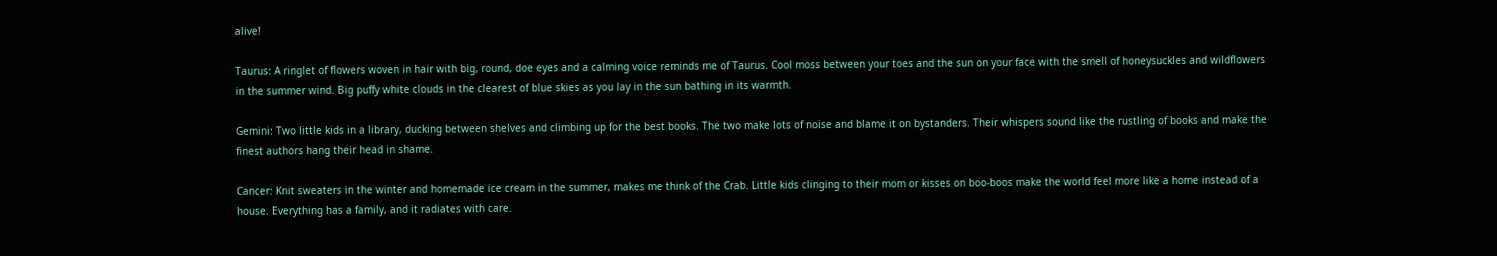alive!

Taurus: A ringlet of flowers woven in hair with big, round, doe eyes and a calming voice reminds me of Taurus. Cool moss between your toes and the sun on your face with the smell of honeysuckles and wildflowers in the summer wind. Big puffy white clouds in the clearest of blue skies as you lay in the sun bathing in its warmth.

Gemini: Two little kids in a library, ducking between shelves and climbing up for the best books. The two make lots of noise and blame it on bystanders. Their whispers sound like the rustling of books and make the finest authors hang their head in shame.

Cancer: Knit sweaters in the winter and homemade ice cream in the summer, makes me think of the Crab. Little kids clinging to their mom or kisses on boo-boos make the world feel more like a home instead of a house. Everything has a family, and it radiates with care.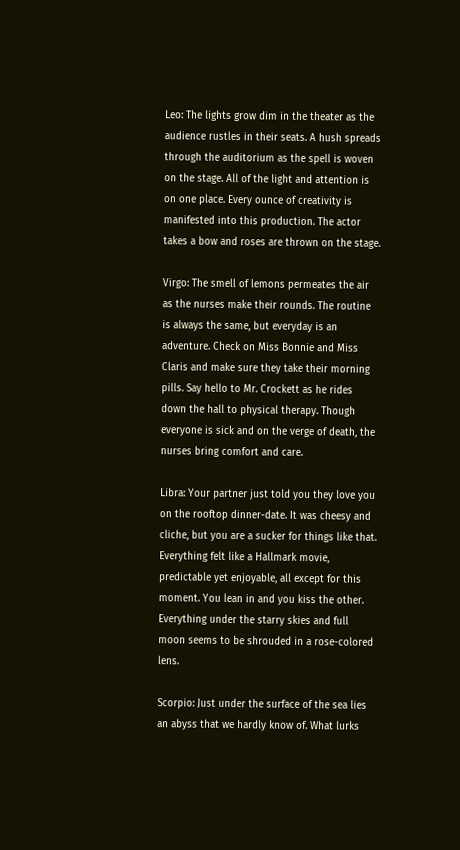Leo: The lights grow dim in the theater as the audience rustles in their seats. A hush spreads through the auditorium as the spell is woven on the stage. All of the light and attention is on one place. Every ounce of creativity is manifested into this production. The actor takes a bow and roses are thrown on the stage.

Virgo: The smell of lemons permeates the air as the nurses make their rounds. The routine is always the same, but everyday is an adventure. Check on Miss Bonnie and Miss Claris and make sure they take their morning pills. Say hello to Mr. Crockett as he rides down the hall to physical therapy. Though everyone is sick and on the verge of death, the nurses bring comfort and care.

Libra: Your partner just told you they love you on the rooftop dinner-date. It was cheesy and cliche, but you are a sucker for things like that. Everything felt like a Hallmark movie, predictable yet enjoyable, all except for this moment. You lean in and you kiss the other. Everything under the starry skies and full moon seems to be shrouded in a rose-colored lens.

Scorpio: Just under the surface of the sea lies an abyss that we hardly know of. What lurks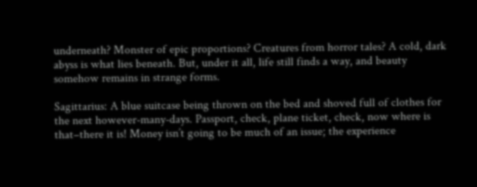underneath? Monster of epic proportions? Creatures from horror tales? A cold, dark abyss is what lies beneath. But, under it all, life still finds a way, and beauty somehow remains in strange forms.

Sagittarius: A blue suitcase being thrown on the bed and shoved full of clothes for the next however-many-days. Passport, check, plane ticket, check, now where is that–there it is! Money isn’t going to be much of an issue; the experience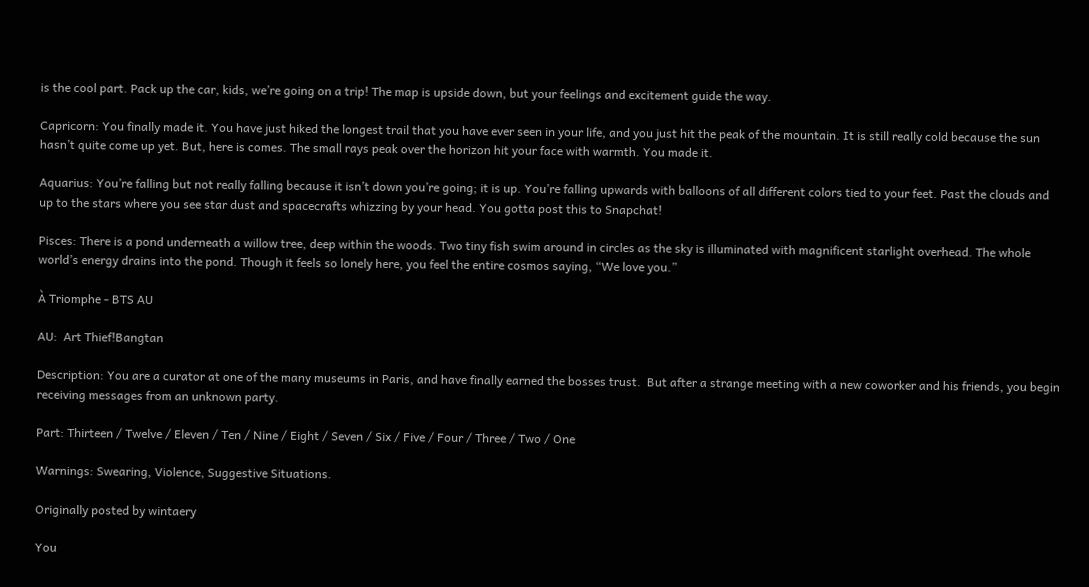is the cool part. Pack up the car, kids, we’re going on a trip! The map is upside down, but your feelings and excitement guide the way.

Capricorn: You finally made it. You have just hiked the longest trail that you have ever seen in your life, and you just hit the peak of the mountain. It is still really cold because the sun hasn’t quite come up yet. But, here is comes. The small rays peak over the horizon hit your face with warmth. You made it.

Aquarius: You’re falling but not really falling because it isn’t down you’re going; it is up. You’re falling upwards with balloons of all different colors tied to your feet. Past the clouds and up to the stars where you see star dust and spacecrafts whizzing by your head. You gotta post this to Snapchat!

Pisces: There is a pond underneath a willow tree, deep within the woods. Two tiny fish swim around in circles as the sky is illuminated with magnificent starlight overhead. The whole world’s energy drains into the pond. Though it feels so lonely here, you feel the entire cosmos saying, “We love you.”

À Triomphe - BTS AU

AU:  Art Thief!Bangtan

Description: You are a curator at one of the many museums in Paris, and have finally earned the bosses trust.  But after a strange meeting with a new coworker and his friends, you begin receiving messages from an unknown party.

Part: Thirteen / Twelve / Eleven / Ten / Nine / Eight / Seven / Six / Five / Four / Three / Two / One

Warnings: Swearing, Violence, Suggestive Situations.

Originally posted by wintaery

You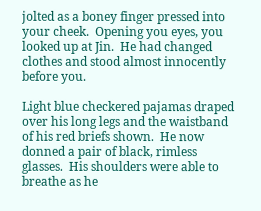jolted as a boney finger pressed into your cheek.  Opening you eyes, you looked up at Jin.  He had changed clothes and stood almost innocently before you.

Light blue checkered pajamas draped over his long legs and the waistband of his red briefs shown.  He now donned a pair of black, rimless glasses.  His shoulders were able to breathe as he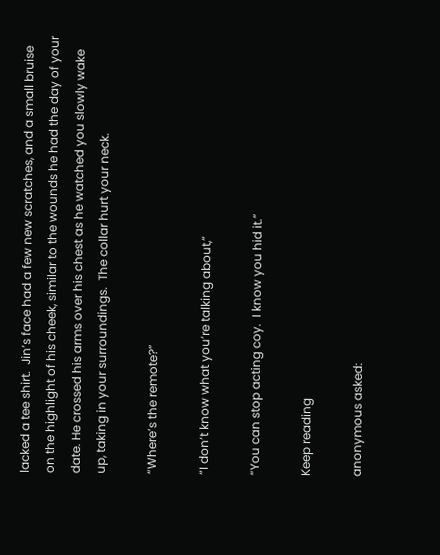lacked a tee shirt.  Jin’s face had a few new scratches, and a small bruise on the highlight of his cheek, similar to the wounds he had the day of your date. He crossed his arms over his chest as he watched you slowly wake up, taking in your surroundings.  The collar hurt your neck.

“Where’s the remote?”

“I don’t know what you’re talking about,”

“You can stop acting coy.  I know you hid it.”

Keep reading

anonymous asked: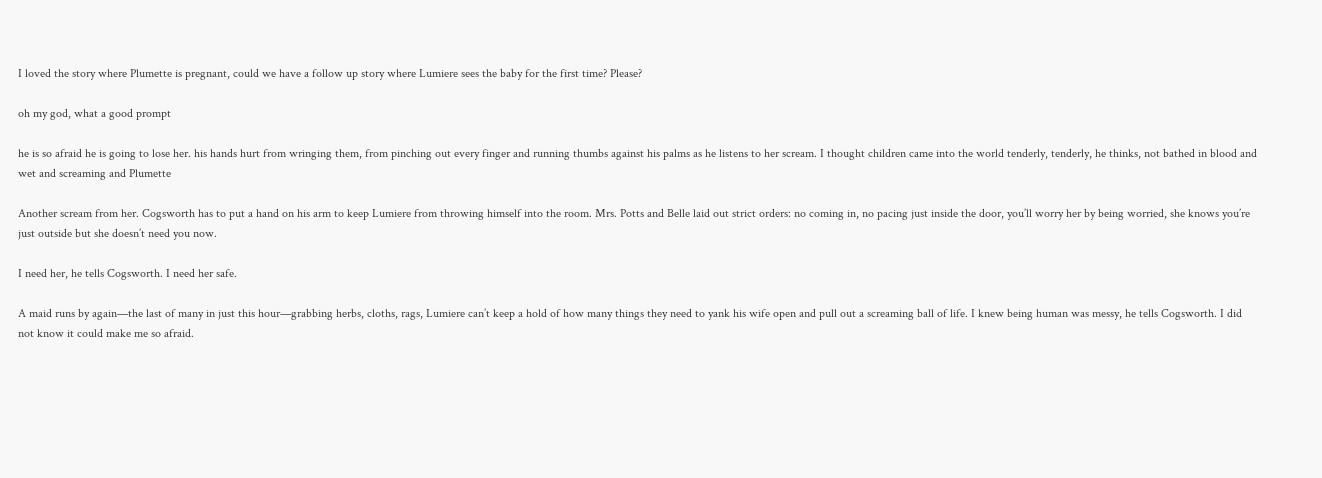I loved the story where Plumette is pregnant, could we have a follow up story where Lumiere sees the baby for the first time? Please?

oh my god, what a good prompt

he is so afraid he is going to lose her. his hands hurt from wringing them, from pinching out every finger and running thumbs against his palms as he listens to her scream. I thought children came into the world tenderly, tenderly, he thinks, not bathed in blood and wet and screaming and Plumette

Another scream from her. Cogsworth has to put a hand on his arm to keep Lumiere from throwing himself into the room. Mrs. Potts and Belle laid out strict orders: no coming in, no pacing just inside the door, you’ll worry her by being worried, she knows you’re just outside but she doesn’t need you now.

I need her, he tells Cogsworth. I need her safe.

A maid runs by again—the last of many in just this hour—grabbing herbs, cloths, rags, Lumiere can’t keep a hold of how many things they need to yank his wife open and pull out a screaming ball of life. I knew being human was messy, he tells Cogsworth. I did not know it could make me so afraid.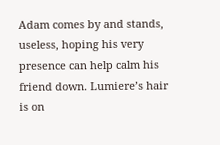Adam comes by and stands, useless, hoping his very presence can help calm his friend down. Lumiere’s hair is on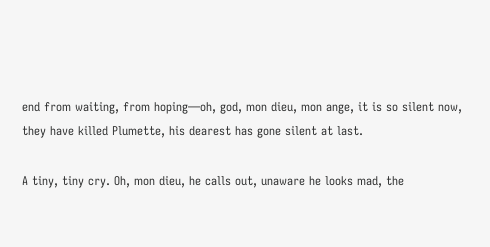end from waiting, from hoping—oh, god, mon dieu, mon ange, it is so silent now, they have killed Plumette, his dearest has gone silent at last.

A tiny, tiny cry. Oh, mon dieu, he calls out, unaware he looks mad, the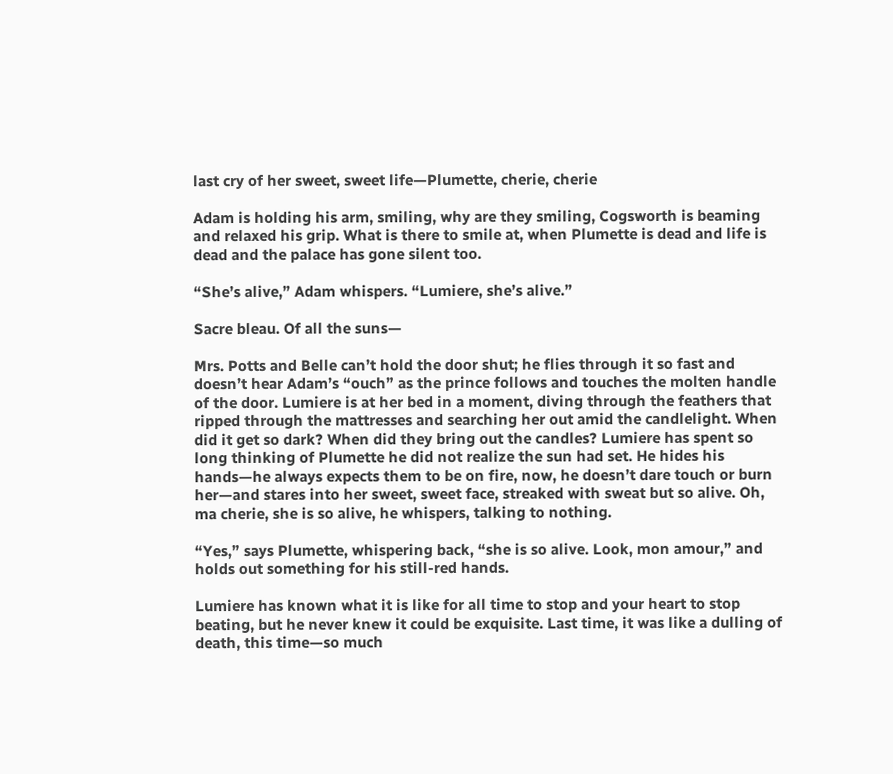last cry of her sweet, sweet life—Plumette, cherie, cherie

Adam is holding his arm, smiling, why are they smiling, Cogsworth is beaming and relaxed his grip. What is there to smile at, when Plumette is dead and life is dead and the palace has gone silent too.

“She’s alive,” Adam whispers. “Lumiere, she’s alive.”

Sacre bleau. Of all the suns—

Mrs. Potts and Belle can’t hold the door shut; he flies through it so fast and doesn’t hear Adam’s “ouch” as the prince follows and touches the molten handle of the door. Lumiere is at her bed in a moment, diving through the feathers that ripped through the mattresses and searching her out amid the candlelight. When did it get so dark? When did they bring out the candles? Lumiere has spent so long thinking of Plumette he did not realize the sun had set. He hides his hands—he always expects them to be on fire, now, he doesn’t dare touch or burn her—and stares into her sweet, sweet face, streaked with sweat but so alive. Oh, ma cherie, she is so alive, he whispers, talking to nothing.

“Yes,” says Plumette, whispering back, “she is so alive. Look, mon amour,” and holds out something for his still-red hands.

Lumiere has known what it is like for all time to stop and your heart to stop beating, but he never knew it could be exquisite. Last time, it was like a dulling of death, this time—so much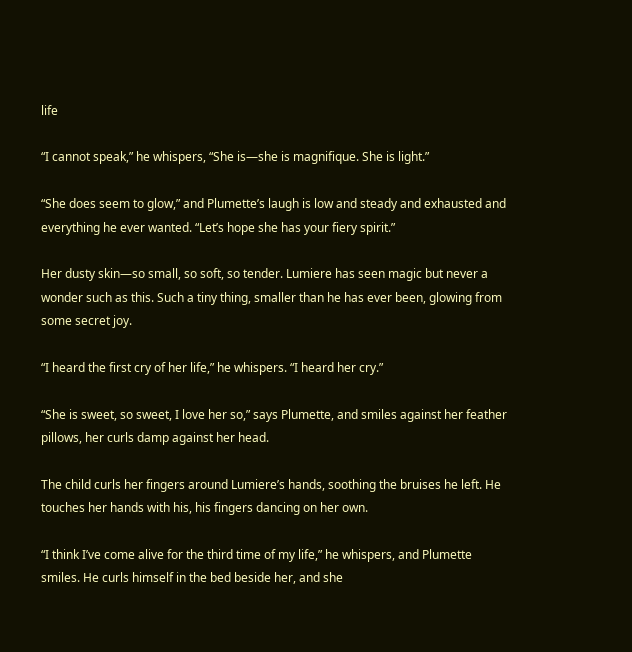life

“I cannot speak,” he whispers, “She is—she is magnifique. She is light.”

“She does seem to glow,” and Plumette’s laugh is low and steady and exhausted and everything he ever wanted. “Let’s hope she has your fiery spirit.”

Her dusty skin—so small, so soft, so tender. Lumiere has seen magic but never a wonder such as this. Such a tiny thing, smaller than he has ever been, glowing from some secret joy.

“I heard the first cry of her life,” he whispers. “I heard her cry.”

“She is sweet, so sweet, I love her so,” says Plumette, and smiles against her feather pillows, her curls damp against her head.

The child curls her fingers around Lumiere’s hands, soothing the bruises he left. He touches her hands with his, his fingers dancing on her own.

“I think I’ve come alive for the third time of my life,” he whispers, and Plumette smiles. He curls himself in the bed beside her, and she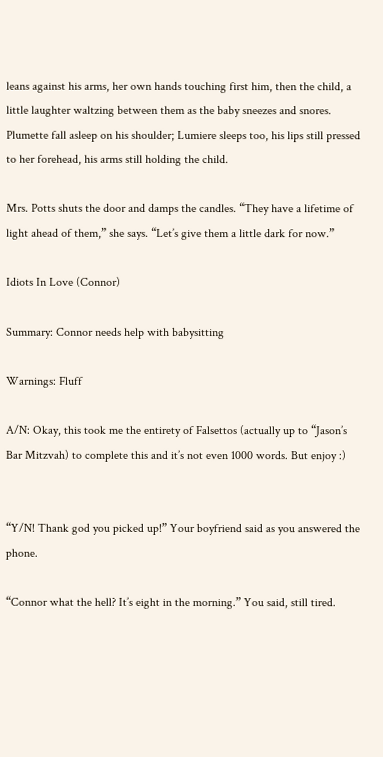leans against his arms, her own hands touching first him, then the child, a little laughter waltzing between them as the baby sneezes and snores. Plumette fall asleep on his shoulder; Lumiere sleeps too, his lips still pressed to her forehead, his arms still holding the child.

Mrs. Potts shuts the door and damps the candles. “They have a lifetime of light ahead of them,” she says. “Let’s give them a little dark for now.”

Idiots In Love (Connor)

Summary: Connor needs help with babysitting

Warnings: Fluff

A/N: Okay, this took me the entirety of Falsettos (actually up to “Jason’s Bar Mitzvah) to complete this and it’s not even 1000 words. But enjoy :)


“Y/N! Thank god you picked up!” Your boyfriend said as you answered the phone.

“Connor what the hell? It’s eight in the morning.” You said, still tired.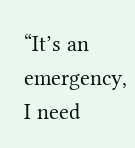“It’s an emergency, I need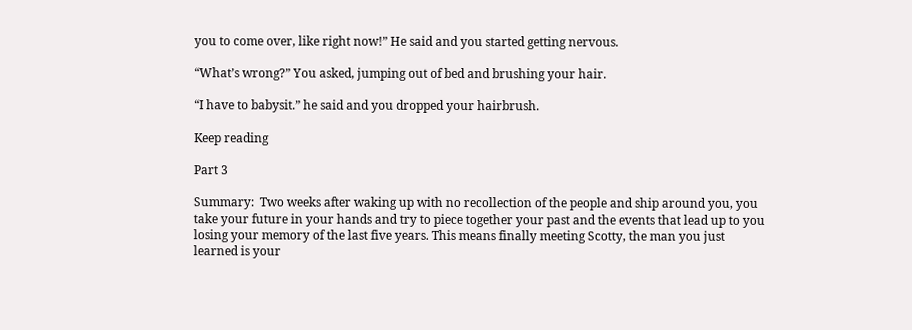you to come over, like right now!” He said and you started getting nervous.

“What’s wrong?” You asked, jumping out of bed and brushing your hair.

“I have to babysit.” he said and you dropped your hairbrush.

Keep reading

Part 3

Summary:  Two weeks after waking up with no recollection of the people and ship around you, you take your future in your hands and try to piece together your past and the events that lead up to you losing your memory of the last five years. This means finally meeting Scotty, the man you just learned is your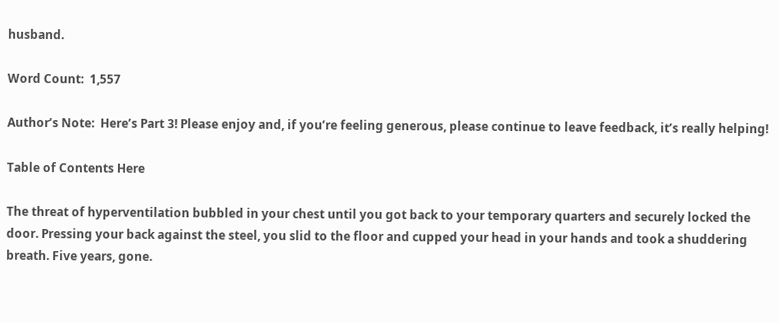husband.

Word Count:  1,557

Author’s Note:  Here’s Part 3! Please enjoy and, if you’re feeling generous, please continue to leave feedback, it’s really helping!

Table of Contents Here

The threat of hyperventilation bubbled in your chest until you got back to your temporary quarters and securely locked the door. Pressing your back against the steel, you slid to the floor and cupped your head in your hands and took a shuddering breath. Five years, gone.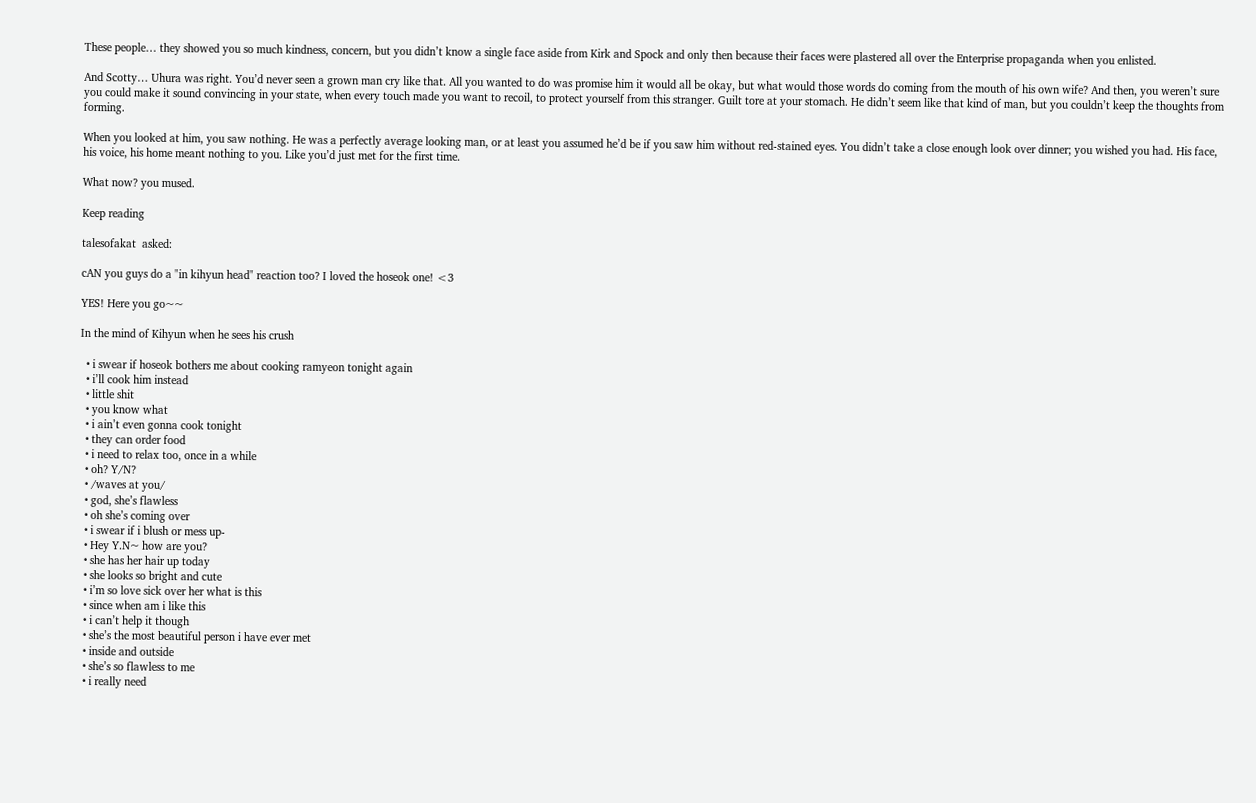These people… they showed you so much kindness, concern, but you didn’t know a single face aside from Kirk and Spock and only then because their faces were plastered all over the Enterprise propaganda when you enlisted.

And Scotty… Uhura was right. You’d never seen a grown man cry like that. All you wanted to do was promise him it would all be okay, but what would those words do coming from the mouth of his own wife? And then, you weren’t sure you could make it sound convincing in your state, when every touch made you want to recoil, to protect yourself from this stranger. Guilt tore at your stomach. He didn’t seem like that kind of man, but you couldn’t keep the thoughts from forming.

When you looked at him, you saw nothing. He was a perfectly average looking man, or at least you assumed he’d be if you saw him without red-stained eyes. You didn’t take a close enough look over dinner; you wished you had. His face, his voice, his home meant nothing to you. Like you’d just met for the first time.

What now? you mused.

Keep reading

talesofakat  asked:

cAN you guys do a "in kihyun head" reaction too? I loved the hoseok one! <3

YES! Here you go~~

In the mind of Kihyun when he sees his crush

  • i swear if hoseok bothers me about cooking ramyeon tonight again
  • i’ll cook him instead
  • little shit
  • you know what
  • i ain’t even gonna cook tonight
  • they can order food
  • i need to relax too, once in a while
  • oh? Y/N?
  • /waves at you/
  • god, she’s flawless
  • oh she’s coming over
  • i swear if i blush or mess up-
  • Hey Y.N~ how are you?
  • she has her hair up today
  • she looks so bright and cute
  • i’m so love sick over her what is this
  • since when am i like this
  • i can’t help it though
  • she’s the most beautiful person i have ever met
  • inside and outside
  • she’s so flawless to me
  • i really need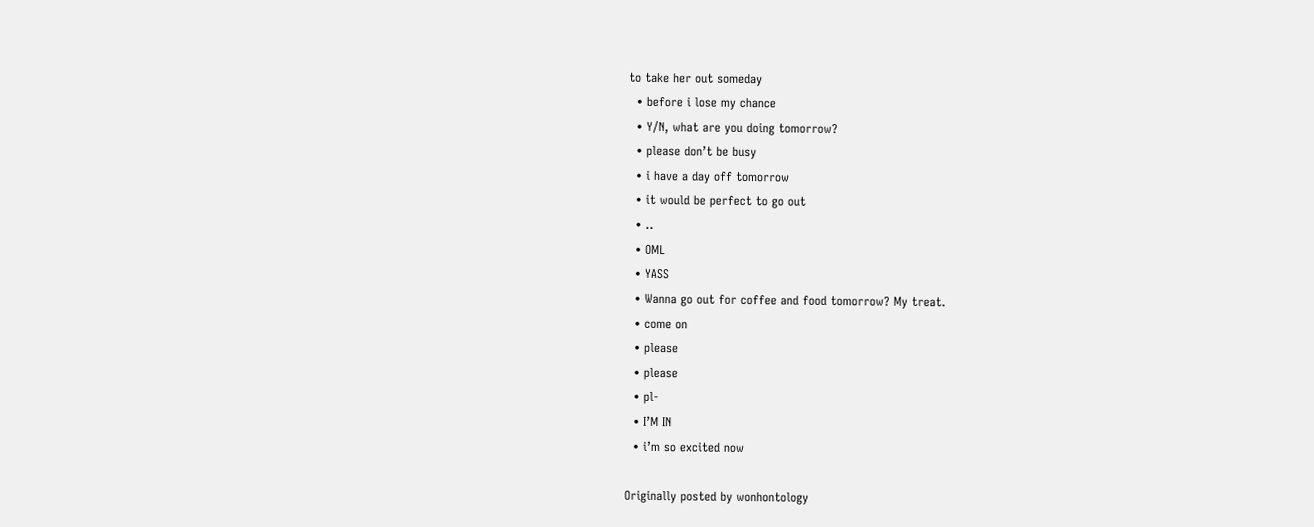to take her out someday
  • before i lose my chance
  • Y/N, what are you doing tomorrow?
  • please don’t be busy
  • i have a day off tomorrow
  • it would be perfect to go out
  • ..
  • OML
  • YASS
  • Wanna go out for coffee and food tomorrow? My treat.
  • come on
  • please
  • please
  • pl-
  • I’M IN
  • i’m so excited now

Originally posted by wonhontology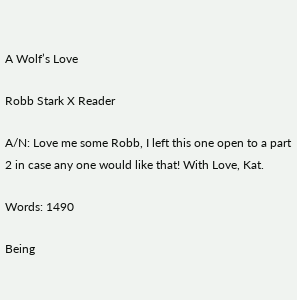A Wolf’s Love

Robb Stark X Reader

A/N: Love me some Robb, I left this one open to a part 2 in case any one would like that! With Love, Kat.

Words: 1490

Being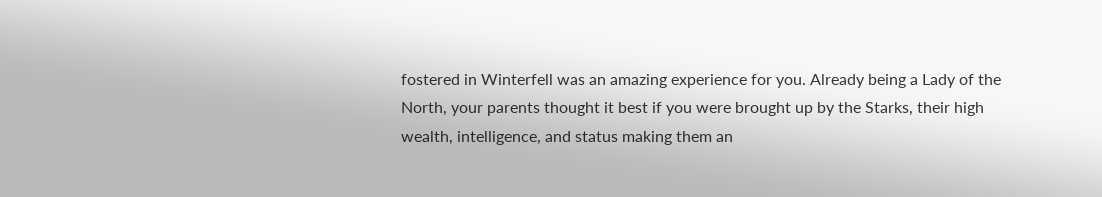fostered in Winterfell was an amazing experience for you. Already being a Lady of the North, your parents thought it best if you were brought up by the Starks, their high wealth, intelligence, and status making them an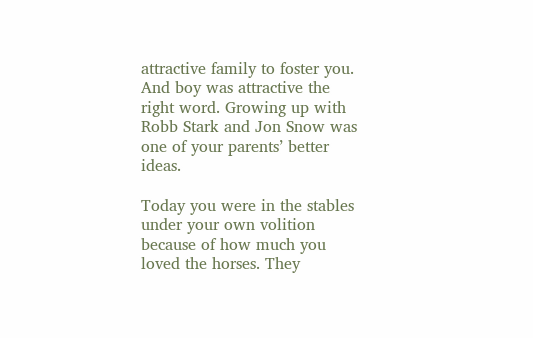attractive family to foster you. And boy was attractive the right word. Growing up with Robb Stark and Jon Snow was one of your parents’ better ideas.

Today you were in the stables under your own volition because of how much you loved the horses. They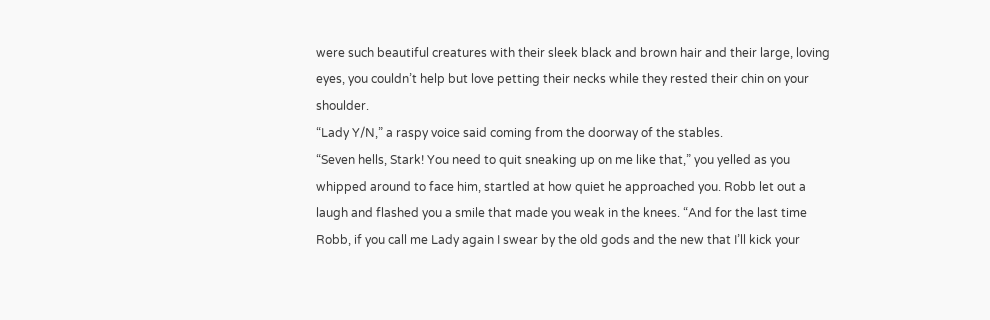were such beautiful creatures with their sleek black and brown hair and their large, loving eyes, you couldn’t help but love petting their necks while they rested their chin on your shoulder.
“Lady Y/N,” a raspy voice said coming from the doorway of the stables.
“Seven hells, Stark! You need to quit sneaking up on me like that,” you yelled as you whipped around to face him, startled at how quiet he approached you. Robb let out a laugh and flashed you a smile that made you weak in the knees. “And for the last time Robb, if you call me Lady again I swear by the old gods and the new that I’ll kick your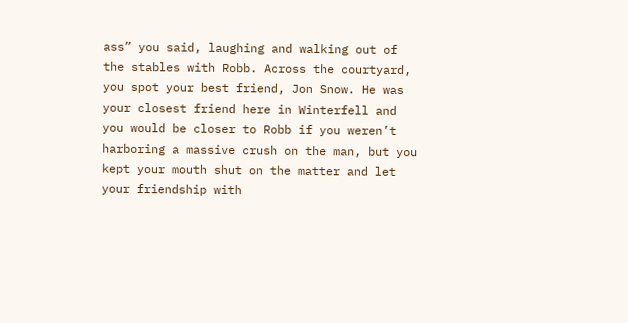ass” you said, laughing and walking out of the stables with Robb. Across the courtyard, you spot your best friend, Jon Snow. He was your closest friend here in Winterfell and you would be closer to Robb if you weren’t harboring a massive crush on the man, but you kept your mouth shut on the matter and let your friendship with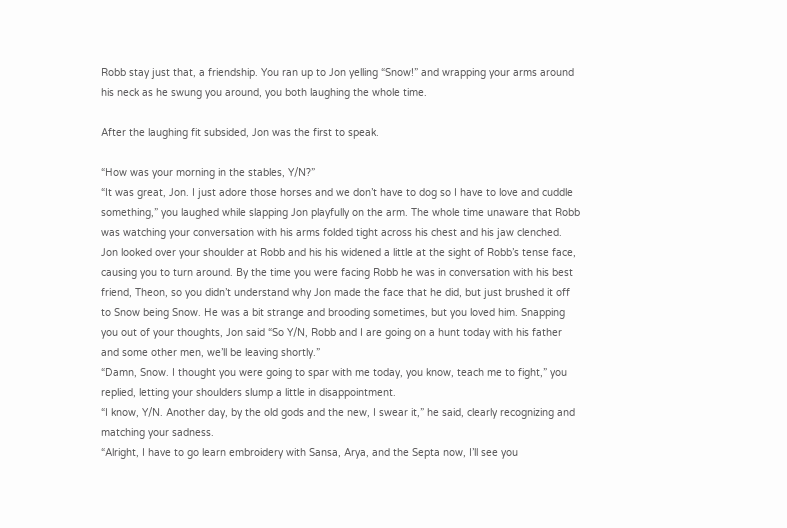Robb stay just that, a friendship. You ran up to Jon yelling “Snow!” and wrapping your arms around his neck as he swung you around, you both laughing the whole time.

After the laughing fit subsided, Jon was the first to speak.

“How was your morning in the stables, Y/N?”
“It was great, Jon. I just adore those horses and we don’t have to dog so I have to love and cuddle something,” you laughed while slapping Jon playfully on the arm. The whole time unaware that Robb was watching your conversation with his arms folded tight across his chest and his jaw clenched. Jon looked over your shoulder at Robb and his his widened a little at the sight of Robb’s tense face, causing you to turn around. By the time you were facing Robb he was in conversation with his best friend, Theon, so you didn’t understand why Jon made the face that he did, but just brushed it off to Snow being Snow. He was a bit strange and brooding sometimes, but you loved him. Snapping you out of your thoughts, Jon said “So Y/N, Robb and I are going on a hunt today with his father and some other men, we’ll be leaving shortly.”
“Damn, Snow. I thought you were going to spar with me today, you know, teach me to fight,” you replied, letting your shoulders slump a little in disappointment.
“I know, Y/N. Another day, by the old gods and the new, I swear it,” he said, clearly recognizing and matching your sadness.
“Alright, I have to go learn embroidery with Sansa, Arya, and the Septa now, I’ll see you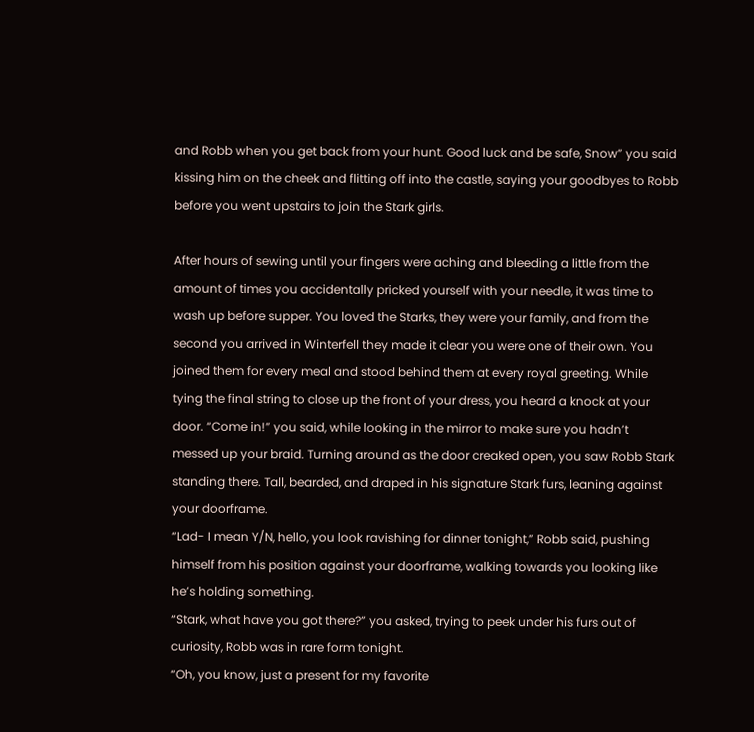and Robb when you get back from your hunt. Good luck and be safe, Snow” you said kissing him on the cheek and flitting off into the castle, saying your goodbyes to Robb before you went upstairs to join the Stark girls.

After hours of sewing until your fingers were aching and bleeding a little from the amount of times you accidentally pricked yourself with your needle, it was time to wash up before supper. You loved the Starks, they were your family, and from the second you arrived in Winterfell they made it clear you were one of their own. You joined them for every meal and stood behind them at every royal greeting. While tying the final string to close up the front of your dress, you heard a knock at your door. “Come in!” you said, while looking in the mirror to make sure you hadn’t messed up your braid. Turning around as the door creaked open, you saw Robb Stark standing there. Tall, bearded, and draped in his signature Stark furs, leaning against your doorframe.
“Lad- I mean Y/N, hello, you look ravishing for dinner tonight,” Robb said, pushing himself from his position against your doorframe, walking towards you looking like he’s holding something.
“Stark, what have you got there?” you asked, trying to peek under his furs out of curiosity, Robb was in rare form tonight.
“Oh, you know, just a present for my favorite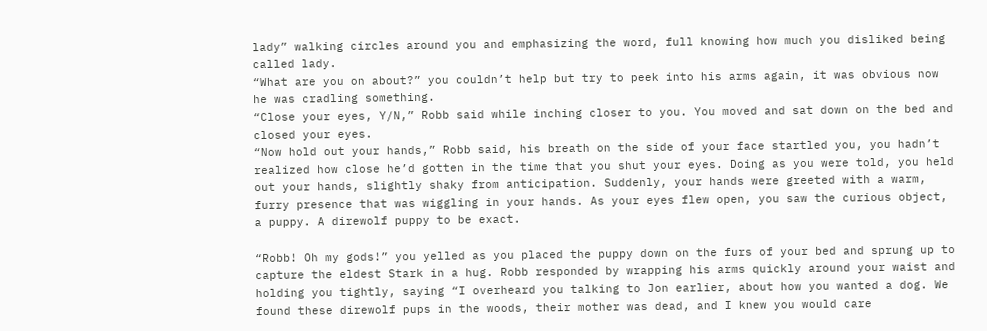lady” walking circles around you and emphasizing the word, full knowing how much you disliked being called lady.
“What are you on about?” you couldn’t help but try to peek into his arms again, it was obvious now he was cradling something.
“Close your eyes, Y/N,” Robb said while inching closer to you. You moved and sat down on the bed and closed your eyes.
“Now hold out your hands,” Robb said, his breath on the side of your face startled you, you hadn’t realized how close he’d gotten in the time that you shut your eyes. Doing as you were told, you held out your hands, slightly shaky from anticipation. Suddenly, your hands were greeted with a warm, furry presence that was wiggling in your hands. As your eyes flew open, you saw the curious object, a puppy. A direwolf puppy to be exact.

“Robb! Oh my gods!” you yelled as you placed the puppy down on the furs of your bed and sprung up to capture the eldest Stark in a hug. Robb responded by wrapping his arms quickly around your waist and holding you tightly, saying “I overheard you talking to Jon earlier, about how you wanted a dog. We found these direwolf pups in the woods, their mother was dead, and I knew you would care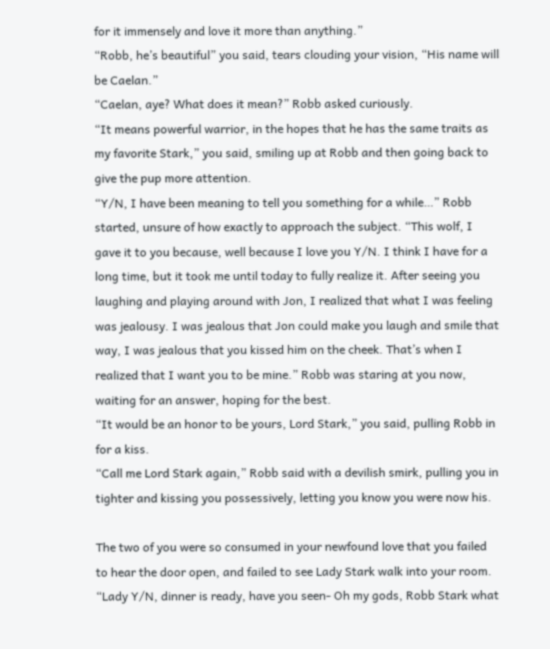for it immensely and love it more than anything.”
“Robb, he’s beautiful” you said, tears clouding your vision, “His name will be Caelan.”
“Caelan, aye? What does it mean?” Robb asked curiously.
“It means powerful warrior, in the hopes that he has the same traits as my favorite Stark,” you said, smiling up at Robb and then going back to give the pup more attention.
“Y/N, I have been meaning to tell you something for a while…” Robb started, unsure of how exactly to approach the subject. “This wolf, I gave it to you because, well because I love you Y/N. I think I have for a long time, but it took me until today to fully realize it. After seeing you laughing and playing around with Jon, I realized that what I was feeling was jealousy. I was jealous that Jon could make you laugh and smile that way, I was jealous that you kissed him on the cheek. That’s when I realized that I want you to be mine.” Robb was staring at you now, waiting for an answer, hoping for the best.
“It would be an honor to be yours, Lord Stark,” you said, pulling Robb in for a kiss.
“Call me Lord Stark again,” Robb said with a devilish smirk, pulling you in tighter and kissing you possessively, letting you know you were now his.

The two of you were so consumed in your newfound love that you failed to hear the door open, and failed to see Lady Stark walk into your room.
“Lady Y/N, dinner is ready, have you seen- Oh my gods, Robb Stark what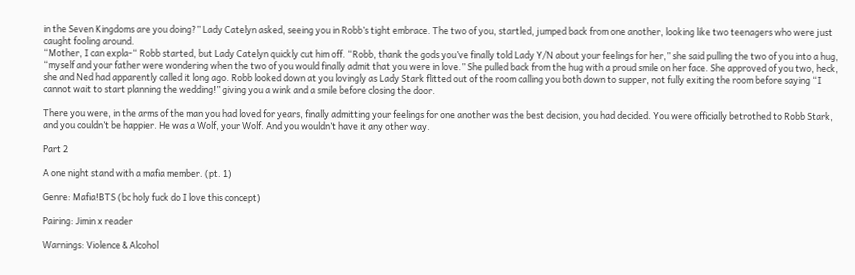in the Seven Kingdoms are you doing?” Lady Catelyn asked, seeing you in Robb’s tight embrace. The two of you, startled, jumped back from one another, looking like two teenagers who were just caught fooling around.
“Mother, I can expla-“ Robb started, but Lady Catelyn quickly cut him off. “Robb, thank the gods you’ve finally told Lady Y/N about your feelings for her,” she said pulling the two of you into a hug, “myself and your father were wondering when the two of you would finally admit that you were in love.” She pulled back from the hug with a proud smile on her face. She approved of you two, heck, she and Ned had apparently called it long ago. Robb looked down at you lovingly as Lady Stark flitted out of the room calling you both down to supper, not fully exiting the room before saying “I cannot wait to start planning the wedding!” giving you a wink and a smile before closing the door.

There you were, in the arms of the man you had loved for years, finally admitting your feelings for one another was the best decision, you had decided. You were officially betrothed to Robb Stark, and you couldn’t be happier. He was a Wolf, your Wolf. And you wouldn’t have it any other way.

Part 2

A one night stand with a mafia member. (pt. 1)

Genre: Mafia!BTS (bc holy fuck do I love this concept)

Pairing: Jimin x reader

Warnings: Violence & Alcohol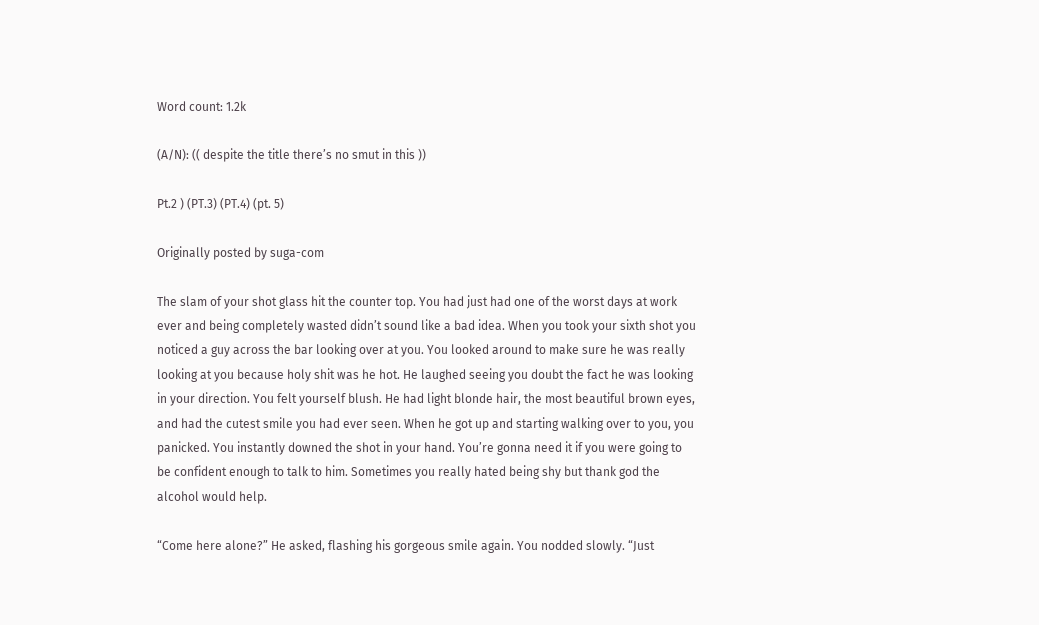Word count: 1.2k

(A/N): (( despite the title there’s no smut in this ))

Pt.2 ) (PT.3) (PT.4) (pt. 5)

Originally posted by suga-com

The slam of your shot glass hit the counter top. You had just had one of the worst days at work ever and being completely wasted didn’t sound like a bad idea. When you took your sixth shot you noticed a guy across the bar looking over at you. You looked around to make sure he was really looking at you because holy shit was he hot. He laughed seeing you doubt the fact he was looking in your direction. You felt yourself blush. He had light blonde hair, the most beautiful brown eyes, and had the cutest smile you had ever seen. When he got up and starting walking over to you, you panicked. You instantly downed the shot in your hand. You’re gonna need it if you were going to be confident enough to talk to him. Sometimes you really hated being shy but thank god the alcohol would help.

“Come here alone?” He asked, flashing his gorgeous smile again. You nodded slowly. “Just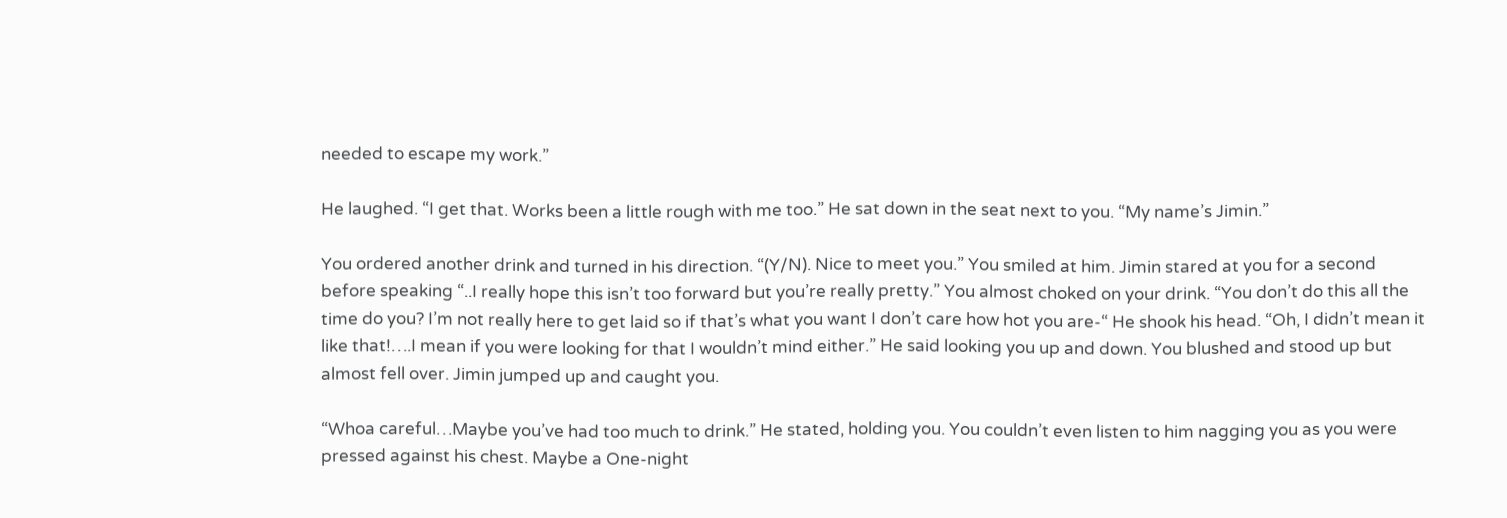needed to escape my work.”

He laughed. “I get that. Works been a little rough with me too.” He sat down in the seat next to you. “My name’s Jimin.”

You ordered another drink and turned in his direction. “(Y/N). Nice to meet you.” You smiled at him. Jimin stared at you for a second before speaking “..I really hope this isn’t too forward but you’re really pretty.” You almost choked on your drink. “You don’t do this all the time do you? I’m not really here to get laid so if that’s what you want I don’t care how hot you are-“ He shook his head. “Oh, I didn’t mean it like that!….I mean if you were looking for that I wouldn’t mind either.” He said looking you up and down. You blushed and stood up but almost fell over. Jimin jumped up and caught you.

“Whoa careful…Maybe you’ve had too much to drink.” He stated, holding you. You couldn’t even listen to him nagging you as you were pressed against his chest. Maybe a One-night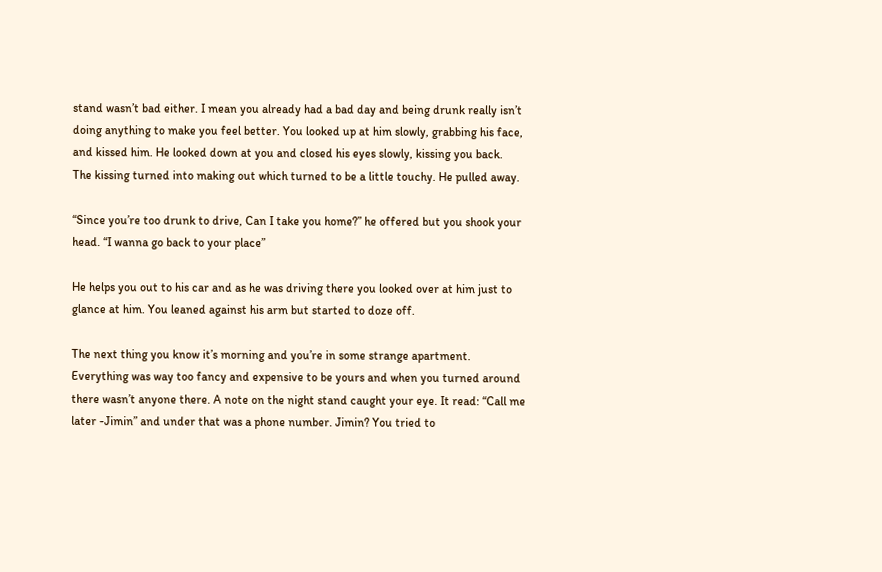stand wasn’t bad either. I mean you already had a bad day and being drunk really isn’t doing anything to make you feel better. You looked up at him slowly, grabbing his face, and kissed him. He looked down at you and closed his eyes slowly, kissing you back.  The kissing turned into making out which turned to be a little touchy. He pulled away.

“Since you’re too drunk to drive, Can I take you home?” he offered but you shook your head. “I wanna go back to your place”

He helps you out to his car and as he was driving there you looked over at him just to glance at him. You leaned against his arm but started to doze off.

The next thing you know it’s morning and you’re in some strange apartment. Everything was way too fancy and expensive to be yours and when you turned around there wasn’t anyone there. A note on the night stand caught your eye. It read: “Call me later -Jimin” and under that was a phone number. Jimin? You tried to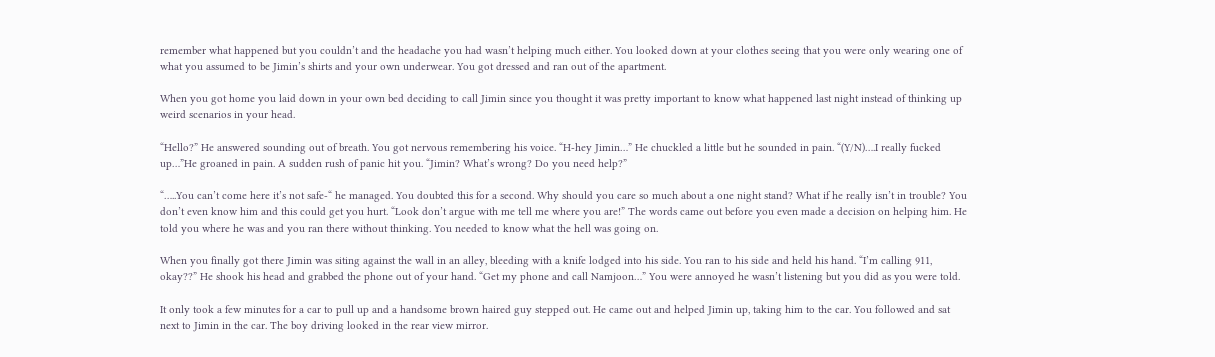remember what happened but you couldn’t and the headache you had wasn’t helping much either. You looked down at your clothes seeing that you were only wearing one of what you assumed to be Jimin’s shirts and your own underwear. You got dressed and ran out of the apartment.

When you got home you laid down in your own bed deciding to call Jimin since you thought it was pretty important to know what happened last night instead of thinking up weird scenarios in your head.

“Hello?” He answered sounding out of breath. You got nervous remembering his voice. “H-hey Jimin…” He chuckled a little but he sounded in pain. “(Y/N)….I really fucked up…”He groaned in pain. A sudden rush of panic hit you. “Jimin? What’s wrong? Do you need help?”

“…..You can’t come here it’s not safe-“ he managed. You doubted this for a second. Why should you care so much about a one night stand? What if he really isn’t in trouble? You don’t even know him and this could get you hurt. “Look don’t argue with me tell me where you are!” The words came out before you even made a decision on helping him. He told you where he was and you ran there without thinking. You needed to know what the hell was going on.

When you finally got there Jimin was siting against the wall in an alley, bleeding with a knife lodged into his side. You ran to his side and held his hand. “I’m calling 911, okay??” He shook his head and grabbed the phone out of your hand. “Get my phone and call Namjoon…” You were annoyed he wasn’t listening but you did as you were told.

It only took a few minutes for a car to pull up and a handsome brown haired guy stepped out. He came out and helped Jimin up, taking him to the car. You followed and sat next to Jimin in the car. The boy driving looked in the rear view mirror.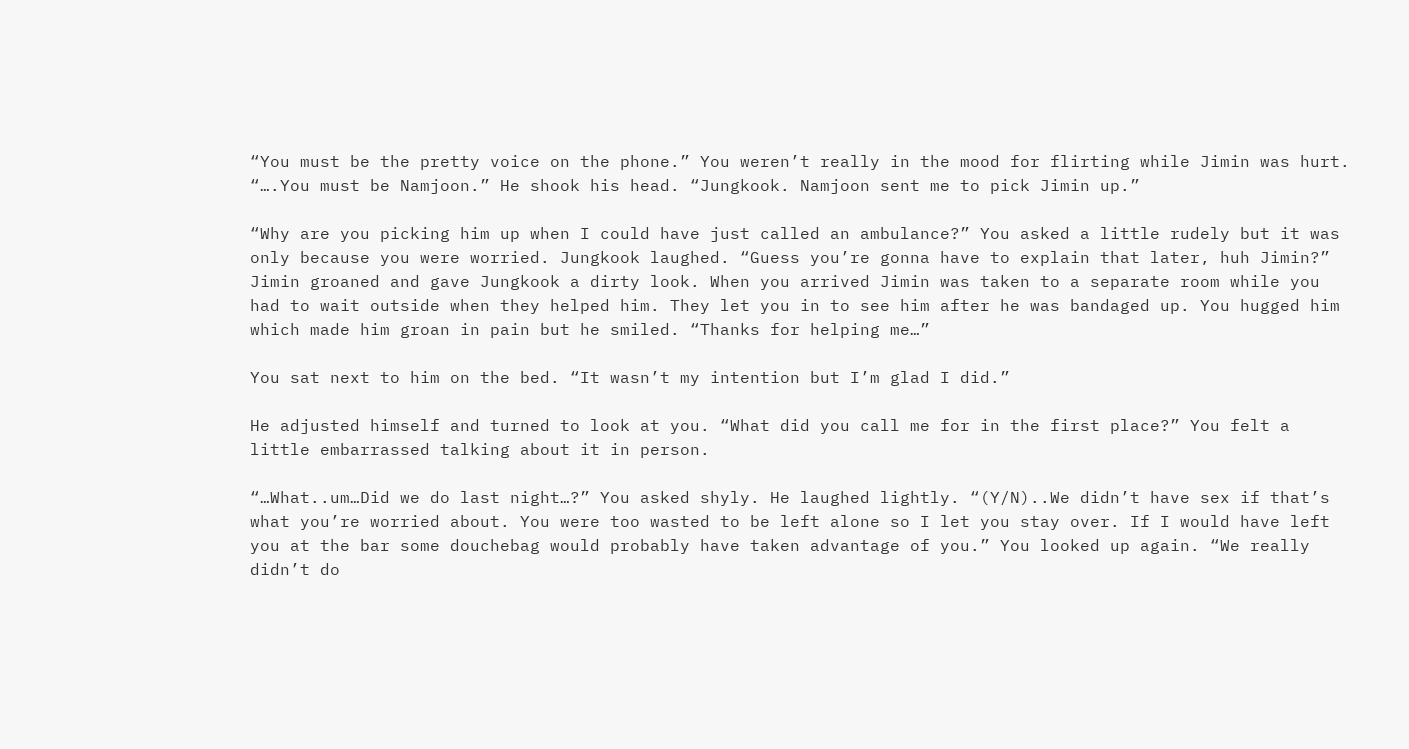“You must be the pretty voice on the phone.” You weren’t really in the mood for flirting while Jimin was hurt. “….You must be Namjoon.” He shook his head. “Jungkook. Namjoon sent me to pick Jimin up.”

“Why are you picking him up when I could have just called an ambulance?” You asked a little rudely but it was only because you were worried. Jungkook laughed. “Guess you’re gonna have to explain that later, huh Jimin?” Jimin groaned and gave Jungkook a dirty look. When you arrived Jimin was taken to a separate room while you had to wait outside when they helped him. They let you in to see him after he was bandaged up. You hugged him which made him groan in pain but he smiled. “Thanks for helping me…”

You sat next to him on the bed. “It wasn’t my intention but I’m glad I did.”

He adjusted himself and turned to look at you. “What did you call me for in the first place?” You felt a little embarrassed talking about it in person.

“…What..um…Did we do last night…?” You asked shyly. He laughed lightly. “(Y/N)..We didn’t have sex if that’s what you’re worried about. You were too wasted to be left alone so I let you stay over. If I would have left you at the bar some douchebag would probably have taken advantage of you.” You looked up again. “We really didn’t do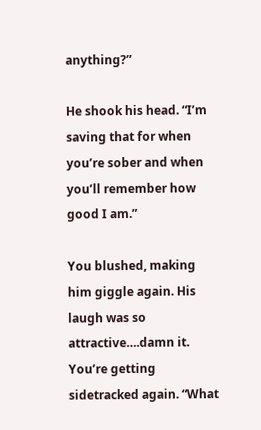anything?”

He shook his head. “I’m saving that for when you’re sober and when you’ll remember how good I am.”

You blushed, making him giggle again. His laugh was so attractive….damn it. You’re getting sidetracked again. “What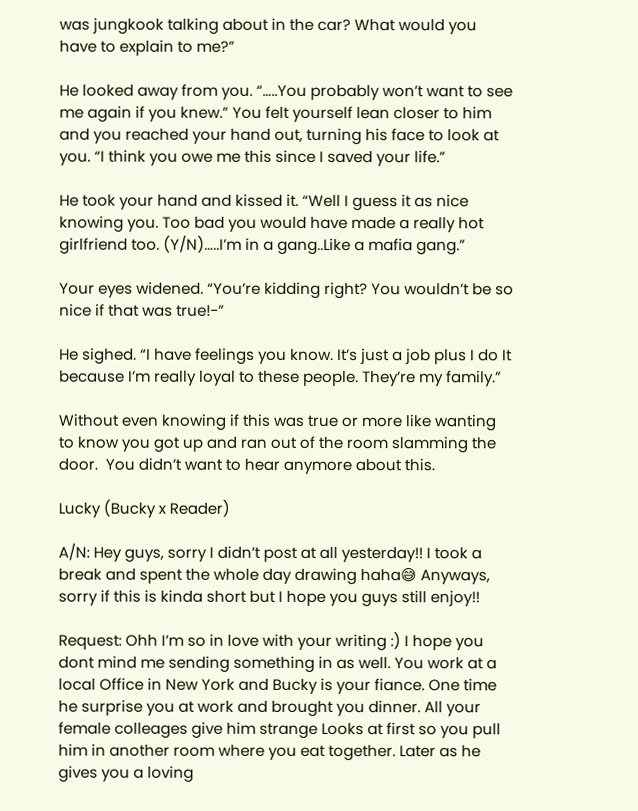was jungkook talking about in the car? What would you have to explain to me?”

He looked away from you. “…..You probably won’t want to see me again if you knew.” You felt yourself lean closer to him and you reached your hand out, turning his face to look at you. “I think you owe me this since I saved your life.”

He took your hand and kissed it. “Well I guess it as nice knowing you. Too bad you would have made a really hot girlfriend too. (Y/N)…..I’m in a gang..Like a mafia gang.”

Your eyes widened. “You’re kidding right? You wouldn’t be so nice if that was true!-”

He sighed. “I have feelings you know. It’s just a job plus I do It because I’m really loyal to these people. They’re my family.”

Without even knowing if this was true or more like wanting to know you got up and ran out of the room slamming the door.  You didn’t want to hear anymore about this.

Lucky (Bucky x Reader)

A/N: Hey guys, sorry I didn’t post at all yesterday!! I took a break and spent the whole day drawing haha😅 Anyways, sorry if this is kinda short but I hope you guys still enjoy!!

Request: Ohh I’m so in love with your writing :) I hope you dont mind me sending something in as well. You work at a local Office in New York and Bucky is your fiance. One time he surprise you at work and brought you dinner. All your female colleages give him strange Looks at first so you pull him in another room where you eat together. Later as he gives you a loving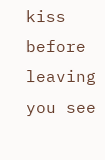kiss before leaving you see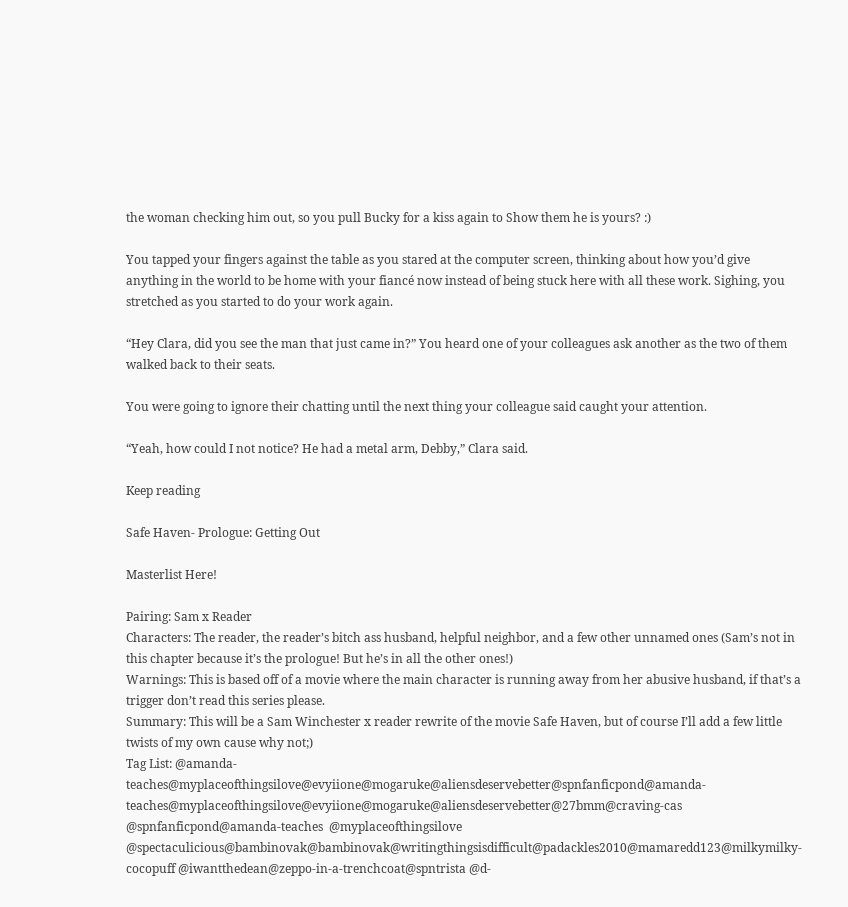the woman checking him out, so you pull Bucky for a kiss again to Show them he is yours? :)

You tapped your fingers against the table as you stared at the computer screen, thinking about how you’d give anything in the world to be home with your fiancé now instead of being stuck here with all these work. Sighing, you stretched as you started to do your work again.

“Hey Clara, did you see the man that just came in?” You heard one of your colleagues ask another as the two of them walked back to their seats.

You were going to ignore their chatting until the next thing your colleague said caught your attention.

“Yeah, how could I not notice? He had a metal arm, Debby,” Clara said.

Keep reading

Safe Haven- Prologue: Getting Out

Masterlist Here!

Pairing: Sam x Reader
Characters: The reader, the reader’s bitch ass husband, helpful neighbor, and a few other unnamed ones (Sam’s not in this chapter because it’s the prologue! But he’s in all the other ones!)
Warnings: This is based off of a movie where the main character is running away from her abusive husband, if that’s a trigger don’t read this series please.
Summary: This will be a Sam Winchester x reader rewrite of the movie Safe Haven, but of course I’ll add a few little twists of my own cause why not;)
Tag List: @amanda-teaches@myplaceofthingsilove@evyiione@mogaruke@aliensdeservebetter@spnfanficpond@amanda-teaches@myplaceofthingsilove@evyiione@mogaruke@aliensdeservebetter@27bmm@craving-cas @spnfanficpond@amanda-teaches  @myplaceofthingsilove  @spectaculicious@bambinovak@bambinovak@writingthingsisdifficult@padackles2010@mamaredd123@milkymilky-cocopuff @iwantthedean@zeppo-in-a-trenchcoat@spntrista @d-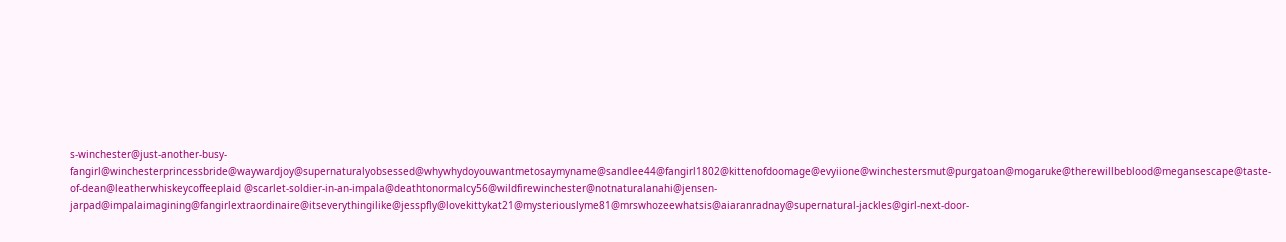s-winchester@just-another-busy-fangirl@winchesterprincessbride@waywardjoy@supernaturalyobsessed@whywhydoyouwantmetosaymyname@sandlee44@fangirl1802@kittenofdoomage@evyiione@winchestersmut@purgatoan@mogaruke@therewillbeblood@megansescape@taste-of-dean@leatherwhiskeycoffeeplaid @scarlet-soldier-in-an-impala@deathtonormalcy56@wildfirewinchester@notnaturalanahi@jensen-jarpad@impalaimagining@fangirlextraordinaire@itseverythingilike@jesspfly@lovekittykat21@mysteriouslyme81@mrswhozeewhatsis@aiaranradnay@supernatural-jackles@girl-next-door-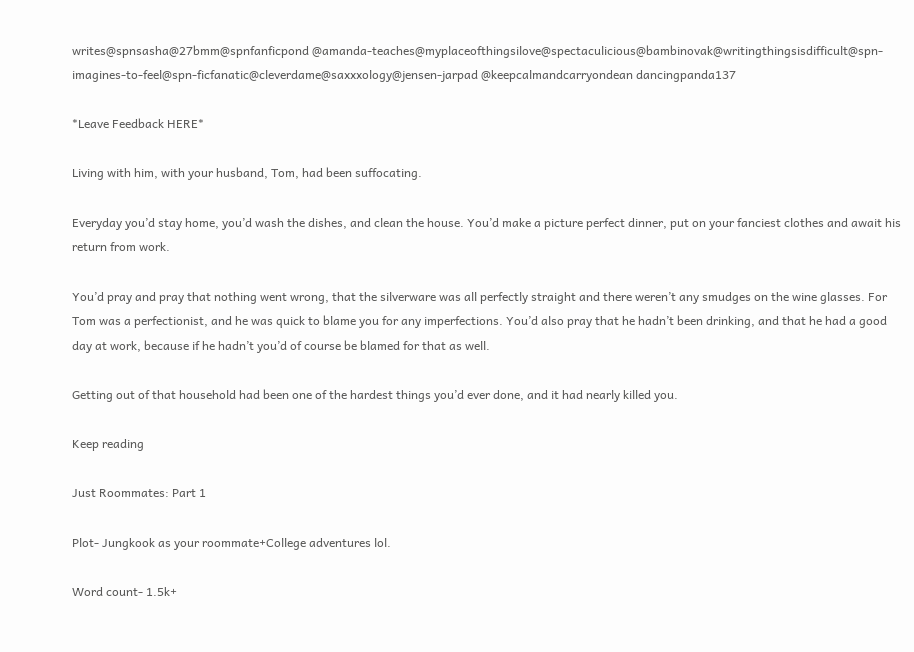writes@spnsasha@27bmm@spnfanficpond @amanda-teaches@myplaceofthingsilove@spectaculicious@bambinovak@writingthingsisdifficult@spn-imagines-to-feel@spn-ficfanatic@cleverdame@saxxxology@jensen-jarpad @keepcalmandcarryondean dancingpanda137

*Leave Feedback HERE*

Living with him, with your husband, Tom, had been suffocating.

Everyday you’d stay home, you’d wash the dishes, and clean the house. You’d make a picture perfect dinner, put on your fanciest clothes and await his return from work.

You’d pray and pray that nothing went wrong, that the silverware was all perfectly straight and there weren’t any smudges on the wine glasses. For Tom was a perfectionist, and he was quick to blame you for any imperfections. You’d also pray that he hadn’t been drinking, and that he had a good day at work, because if he hadn’t you’d of course be blamed for that as well.

Getting out of that household had been one of the hardest things you’d ever done, and it had nearly killed you.

Keep reading

Just Roommates: Part 1

Plot- Jungkook as your roommate+College adventures lol.

Word count- 1.5k+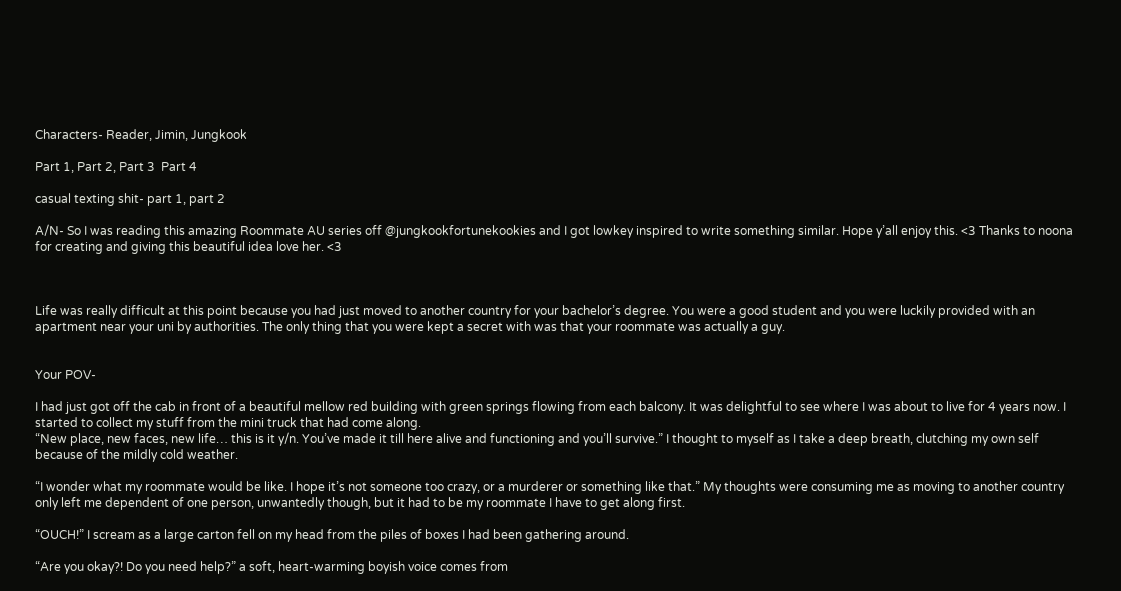Characters- Reader, Jimin, Jungkook

Part 1, Part 2, Part 3  Part 4

casual texting shit- part 1, part 2

A/N- So I was reading this amazing Roommate AU series off @jungkookfortunekookies and I got lowkey inspired to write something similar. Hope y’all enjoy this. <3 Thanks to noona for creating and giving this beautiful idea love her. <3



Life was really difficult at this point because you had just moved to another country for your bachelor’s degree. You were a good student and you were luckily provided with an apartment near your uni by authorities. The only thing that you were kept a secret with was that your roommate was actually a guy.


Your POV-

I had just got off the cab in front of a beautiful mellow red building with green springs flowing from each balcony. It was delightful to see where I was about to live for 4 years now. I started to collect my stuff from the mini truck that had come along.
“New place, new faces, new life… this is it y/n. You’ve made it till here alive and functioning and you’ll survive.” I thought to myself as I take a deep breath, clutching my own self because of the mildly cold weather.

“I wonder what my roommate would be like. I hope it’s not someone too crazy, or a murderer or something like that.” My thoughts were consuming me as moving to another country only left me dependent of one person, unwantedly though, but it had to be my roommate I have to get along first.

“OUCH!” I scream as a large carton fell on my head from the piles of boxes I had been gathering around.

“Are you okay?! Do you need help?” a soft, heart-warming boyish voice comes from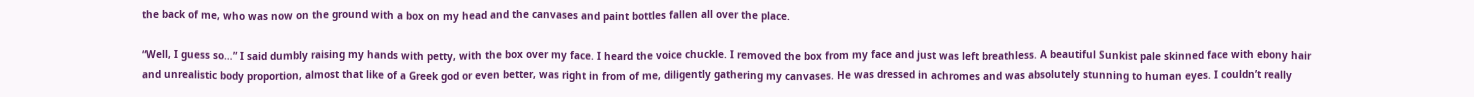the back of me, who was now on the ground with a box on my head and the canvases and paint bottles fallen all over the place.

“Well, I guess so…” I said dumbly raising my hands with petty, with the box over my face. I heard the voice chuckle. I removed the box from my face and just was left breathless. A beautiful Sunkist pale skinned face with ebony hair and unrealistic body proportion, almost that like of a Greek god or even better, was right in from of me, diligently gathering my canvases. He was dressed in achromes and was absolutely stunning to human eyes. I couldn’t really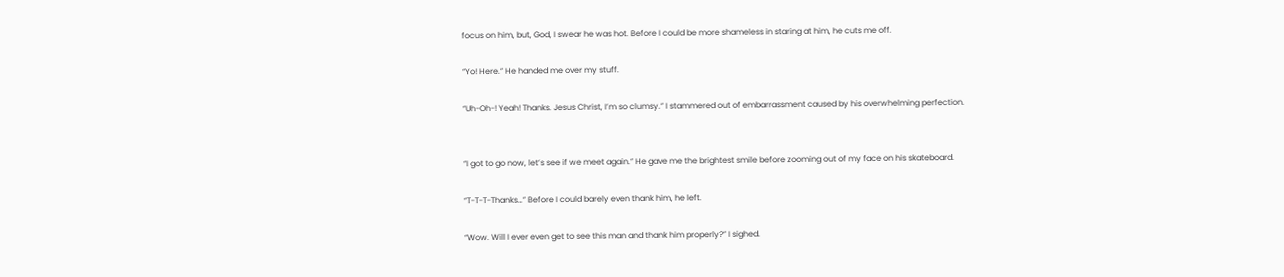focus on him, but, God, I swear he was hot. Before I could be more shameless in staring at him, he cuts me off.

“Yo! Here.” He handed me over my stuff.

“Uh-Oh-! Yeah! Thanks. Jesus Christ, I’m so clumsy.” I stammered out of embarrassment caused by his overwhelming perfection.


“I got to go now, let’s see if we meet again.” He gave me the brightest smile before zooming out of my face on his skateboard.

“T-T-T-Thanks…” Before I could barely even thank him, he left.

“Wow. Will I ever even get to see this man and thank him properly?” I sighed.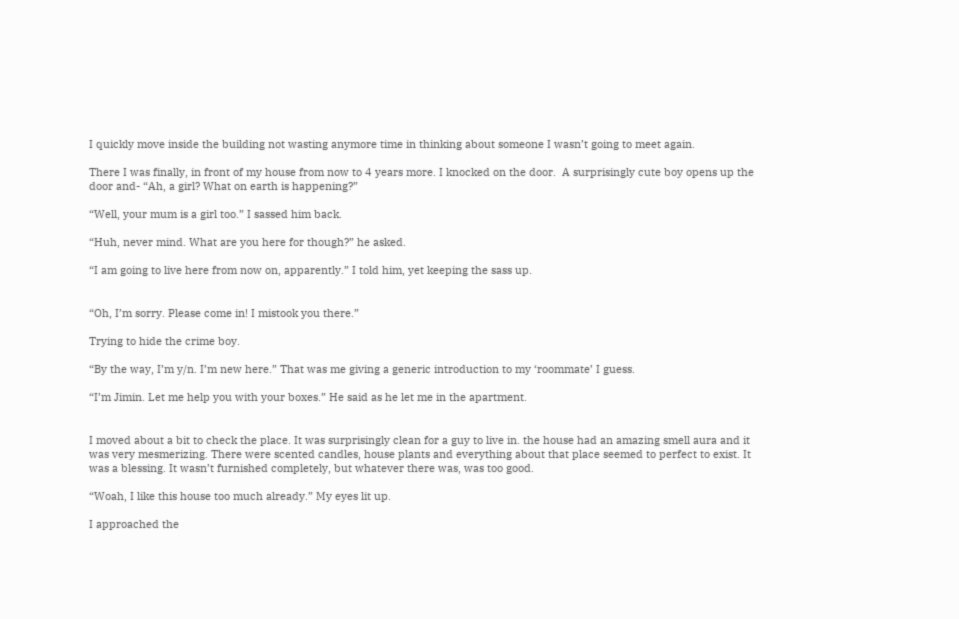I quickly move inside the building not wasting anymore time in thinking about someone I wasn’t going to meet again.

There I was finally, in front of my house from now to 4 years more. I knocked on the door.  A surprisingly cute boy opens up the door and- “Ah, a girl? What on earth is happening?”

“Well, your mum is a girl too.” I sassed him back.

“Huh, never mind. What are you here for though?” he asked.

“I am going to live here from now on, apparently.” I told him, yet keeping the sass up.


“Oh, I’m sorry. Please come in! I mistook you there.”

Trying to hide the crime boy.

“By the way, I’m y/n. I’m new here.” That was me giving a generic introduction to my ‘roommate’ I guess.

“I’m Jimin. Let me help you with your boxes.” He said as he let me in the apartment.


I moved about a bit to check the place. It was surprisingly clean for a guy to live in. the house had an amazing smell aura and it was very mesmerizing. There were scented candles, house plants and everything about that place seemed to perfect to exist. It was a blessing. It wasn’t furnished completely, but whatever there was, was too good.

“Woah, I like this house too much already.” My eyes lit up.

I approached the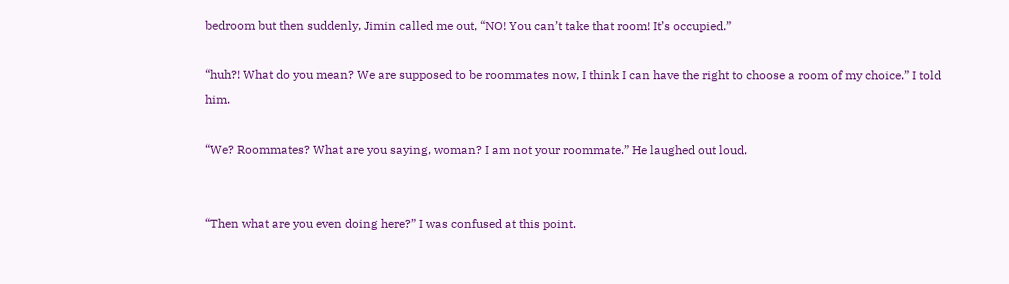bedroom but then suddenly, Jimin called me out, “NO! You can’t take that room! It’s occupied.”

“huh?! What do you mean? We are supposed to be roommates now, I think I can have the right to choose a room of my choice.” I told him.

“We? Roommates? What are you saying, woman? I am not your roommate.” He laughed out loud.


“Then what are you even doing here?” I was confused at this point.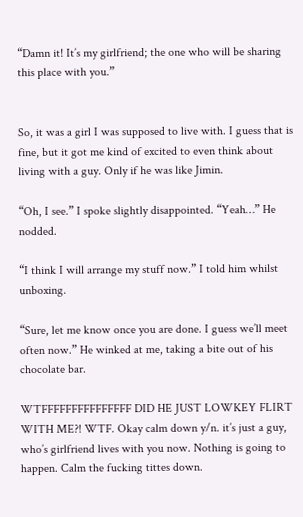“Damn it! It’s my girlfriend; the one who will be sharing this place with you.”


So, it was a girl I was supposed to live with. I guess that is fine, but it got me kind of excited to even think about living with a guy. Only if he was like Jimin.

“Oh, I see.” I spoke slightly disappointed. “Yeah…” He nodded.

“I think I will arrange my stuff now.” I told him whilst unboxing.

“Sure, let me know once you are done. I guess we’ll meet often now.” He winked at me, taking a bite out of his chocolate bar.

WTFFFFFFFFFFFFFFF DID HE JUST LOWKEY FLIRT WITH ME?! WTF. Okay calm down y/n. it’s just a guy, who’s girlfriend lives with you now. Nothing is going to happen. Calm the fucking tittes down.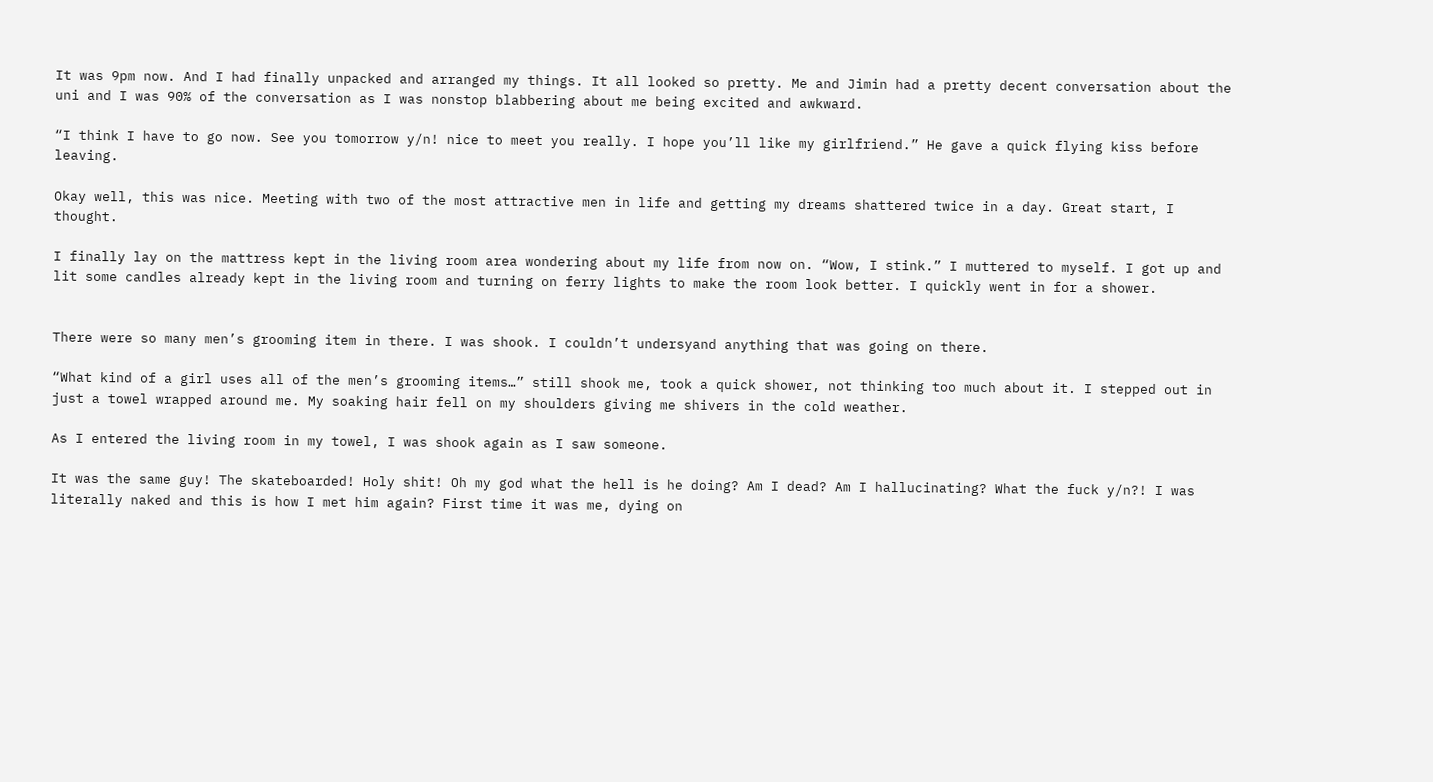It was 9pm now. And I had finally unpacked and arranged my things. It all looked so pretty. Me and Jimin had a pretty decent conversation about the uni and I was 90% of the conversation as I was nonstop blabbering about me being excited and awkward.

“I think I have to go now. See you tomorrow y/n! nice to meet you really. I hope you’ll like my girlfriend.” He gave a quick flying kiss before leaving.

Okay well, this was nice. Meeting with two of the most attractive men in life and getting my dreams shattered twice in a day. Great start, I thought.

I finally lay on the mattress kept in the living room area wondering about my life from now on. “Wow, I stink.” I muttered to myself. I got up and lit some candles already kept in the living room and turning on ferry lights to make the room look better. I quickly went in for a shower.


There were so many men’s grooming item in there. I was shook. I couldn’t undersyand anything that was going on there.

“What kind of a girl uses all of the men’s grooming items…” still shook me, took a quick shower, not thinking too much about it. I stepped out in just a towel wrapped around me. My soaking hair fell on my shoulders giving me shivers in the cold weather.

As I entered the living room in my towel, I was shook again as I saw someone.

It was the same guy! The skateboarded! Holy shit! Oh my god what the hell is he doing? Am I dead? Am I hallucinating? What the fuck y/n?! I was literally naked and this is how I met him again? First time it was me, dying on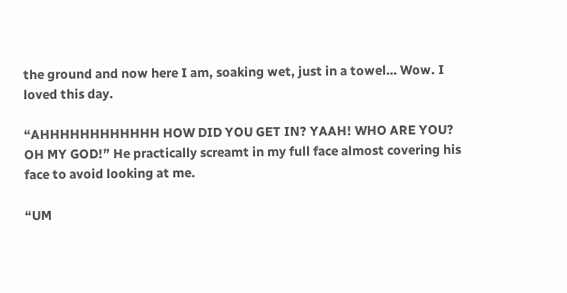the ground and now here I am, soaking wet, just in a towel… Wow. I loved this day.

“AHHHHHHHHHHHH HOW DID YOU GET IN? YAAH! WHO ARE YOU? OH MY GOD!” He practically screamt in my full face almost covering his face to avoid looking at me.

“UM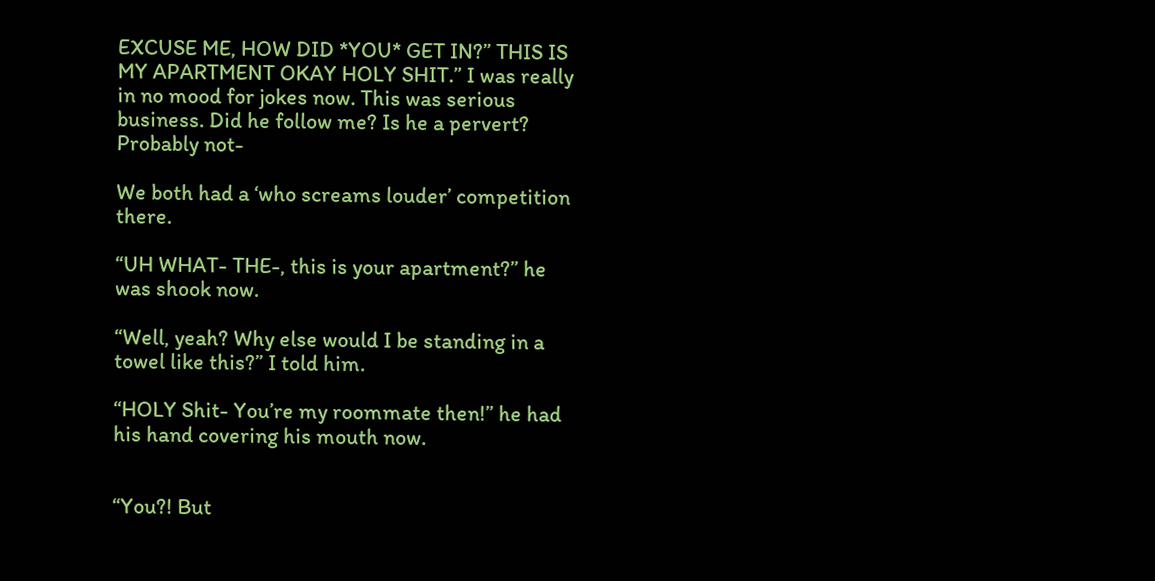EXCUSE ME, HOW DID *YOU* GET IN?” THIS IS MY APARTMENT OKAY HOLY SHIT.” I was really in no mood for jokes now. This was serious business. Did he follow me? Is he a pervert? Probably not-

We both had a ‘who screams louder’ competition there.

“UH WHAT- THE-, this is your apartment?” he was shook now.

“Well, yeah? Why else would I be standing in a towel like this?” I told him.

“HOLY Shit- You’re my roommate then!” he had his hand covering his mouth now.


“You?! But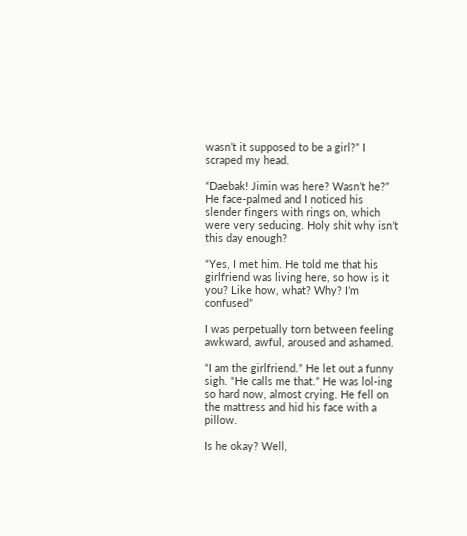wasn’t it supposed to be a girl?” I scraped my head.

“Daebak! Jimin was here? Wasn’t he?” He face-palmed and I noticed his slender fingers with rings on, which were very seducing. Holy shit why isn’t this day enough?

“Yes, I met him. He told me that his girlfriend was living here, so how is it you? Like how, what? Why? I’m confused”

I was perpetually torn between feeling awkward, awful, aroused and ashamed.

“I am the girlfriend.” He let out a funny sigh. “He calls me that.” He was lol-ing so hard now, almost crying. He fell on the mattress and hid his face with a pillow.

Is he okay? Well,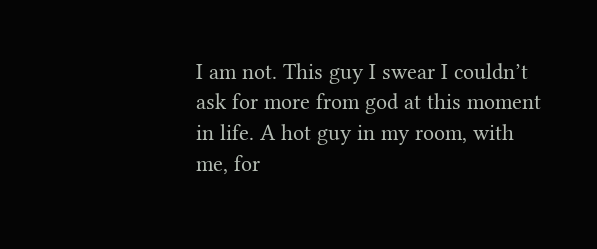I am not. This guy I swear I couldn’t ask for more from god at this moment in life. A hot guy in my room, with me, for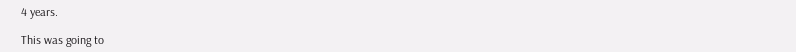4 years.

This was going to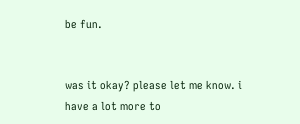be fun.


was it okay? please let me know. i have a lot more to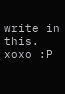write in this. xoxo :P